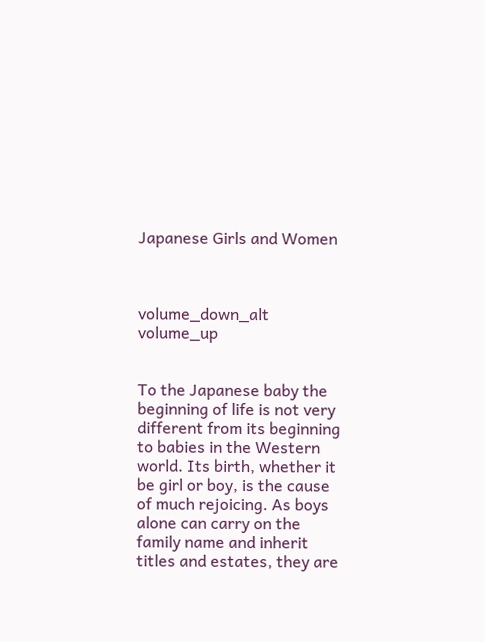Japanese Girls and Women



volume_down_alt volume_up


To the Japanese baby the beginning of life is not very different from its beginning to babies in the Western world. Its birth, whether it be girl or boy, is the cause of much rejoicing. As boys alone can carry on the family name and inherit titles and estates, they are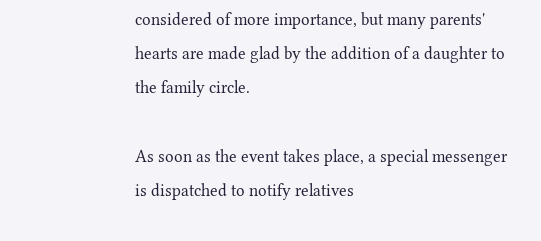considered of more importance, but many parents' hearts are made glad by the addition of a daughter to the family circle.

As soon as the event takes place, a special messenger is dispatched to notify relatives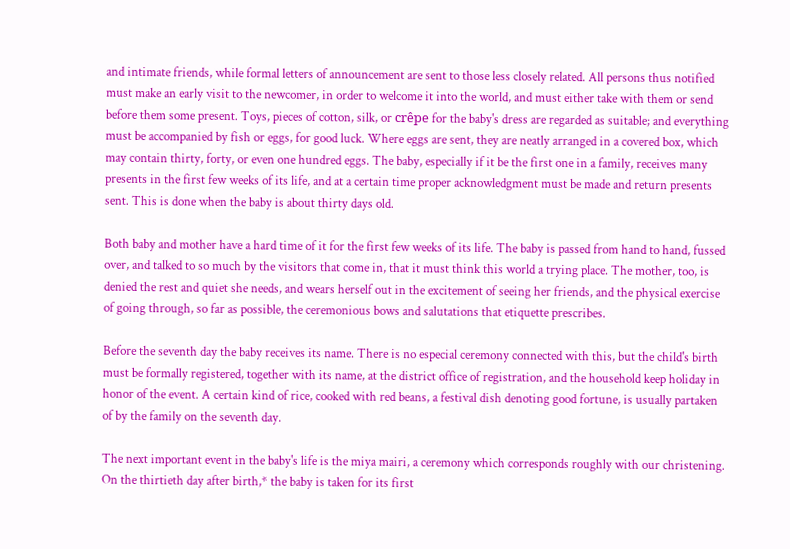and intimate friends, while formal letters of announcement are sent to those less closely related. All persons thus notified must make an early visit to the newcomer, in order to welcome it into the world, and must either take with them or send before them some present. Toys, pieces of cotton, silk, or crêpe for the baby's dress are regarded as suitable; and everything must be accompanied by fish or eggs, for good luck. Where eggs are sent, they are neatly arranged in a covered box, which may contain thirty, forty, or even one hundred eggs. The baby, especially if it be the first one in a family, receives many presents in the first few weeks of its life, and at a certain time proper acknowledgment must be made and return presents sent. This is done when the baby is about thirty days old.

Both baby and mother have a hard time of it for the first few weeks of its life. The baby is passed from hand to hand, fussed over, and talked to so much by the visitors that come in, that it must think this world a trying place. The mother, too, is denied the rest and quiet she needs, and wears herself out in the excitement of seeing her friends, and the physical exercise of going through, so far as possible, the ceremonious bows and salutations that etiquette prescribes.

Before the seventh day the baby receives its name. There is no especial ceremony connected with this, but the child's birth must be formally registered, together with its name, at the district office of registration, and the household keep holiday in honor of the event. A certain kind of rice, cooked with red beans, a festival dish denoting good fortune, is usually partaken of by the family on the seventh day.

The next important event in the baby's life is the miya mairi, a ceremony which corresponds roughly with our christening. On the thirtieth day after birth,* the baby is taken for its first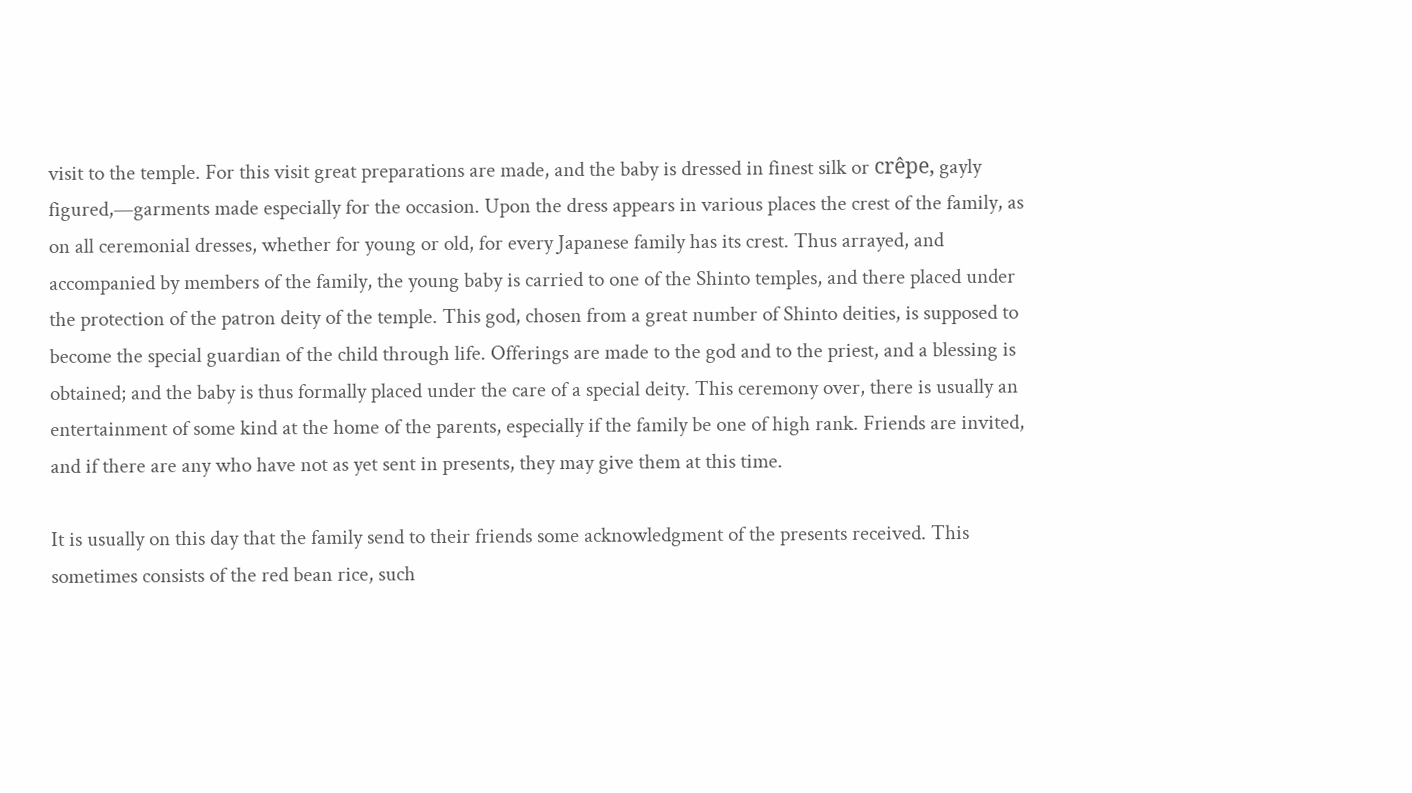visit to the temple. For this visit great preparations are made, and the baby is dressed in finest silk or crêpe, gayly figured,—garments made especially for the occasion. Upon the dress appears in various places the crest of the family, as on all ceremonial dresses, whether for young or old, for every Japanese family has its crest. Thus arrayed, and accompanied by members of the family, the young baby is carried to one of the Shinto temples, and there placed under the protection of the patron deity of the temple. This god, chosen from a great number of Shinto deities, is supposed to become the special guardian of the child through life. Offerings are made to the god and to the priest, and a blessing is obtained; and the baby is thus formally placed under the care of a special deity. This ceremony over, there is usually an entertainment of some kind at the home of the parents, especially if the family be one of high rank. Friends are invited, and if there are any who have not as yet sent in presents, they may give them at this time.

It is usually on this day that the family send to their friends some acknowledgment of the presents received. This sometimes consists of the red bean rice, such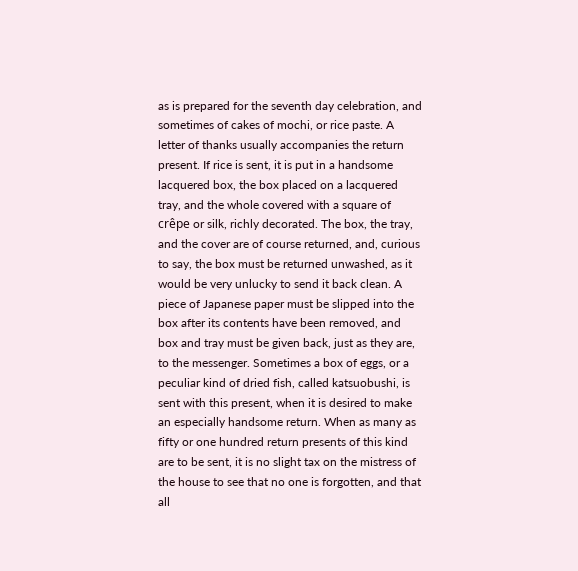as is prepared for the seventh day celebration, and sometimes of cakes of mochi, or rice paste. A letter of thanks usually accompanies the return present. If rice is sent, it is put in a handsome lacquered box, the box placed on a lacquered tray, and the whole covered with a square of crêpe or silk, richly decorated. The box, the tray, and the cover are of course returned, and, curious to say, the box must be returned unwashed, as it would be very unlucky to send it back clean. A piece of Japanese paper must be slipped into the box after its contents have been removed, and box and tray must be given back, just as they are, to the messenger. Sometimes a box of eggs, or a peculiar kind of dried fish, called katsuobushi, is sent with this present, when it is desired to make an especially handsome return. When as many as fifty or one hundred return presents of this kind are to be sent, it is no slight tax on the mistress of the house to see that no one is forgotten, and that all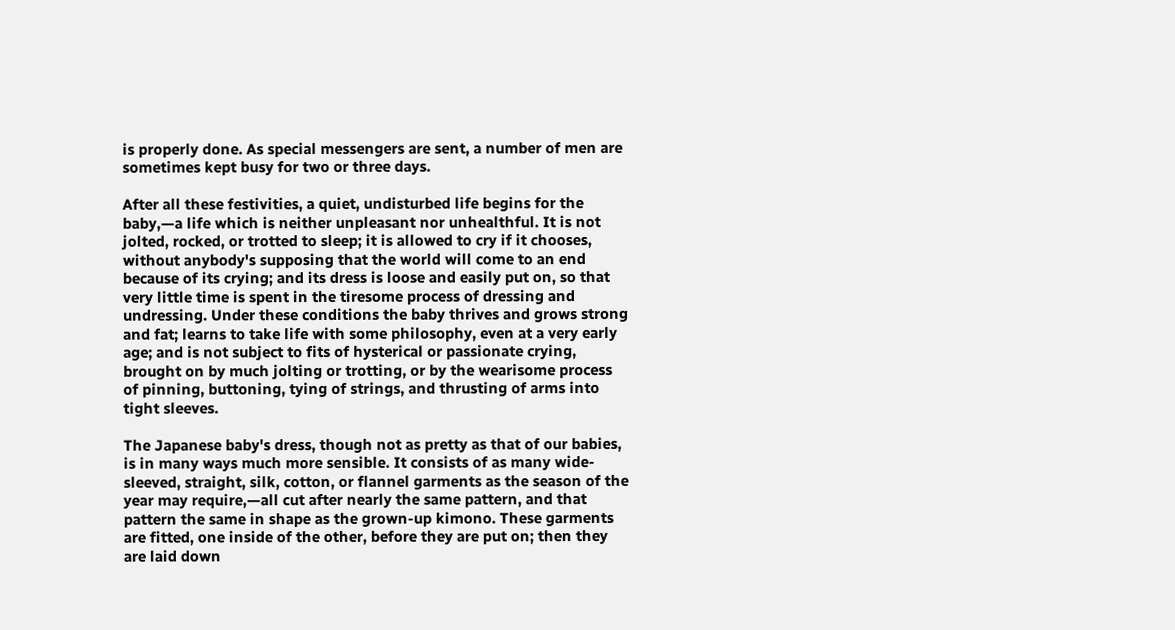is properly done. As special messengers are sent, a number of men are sometimes kept busy for two or three days.

After all these festivities, a quiet, undisturbed life begins for the baby,—a life which is neither unpleasant nor unhealthful. It is not jolted, rocked, or trotted to sleep; it is allowed to cry if it chooses, without anybody's supposing that the world will come to an end because of its crying; and its dress is loose and easily put on, so that very little time is spent in the tiresome process of dressing and undressing. Under these conditions the baby thrives and grows strong and fat; learns to take life with some philosophy, even at a very early age; and is not subject to fits of hysterical or passionate crying, brought on by much jolting or trotting, or by the wearisome process of pinning, buttoning, tying of strings, and thrusting of arms into tight sleeves.

The Japanese baby's dress, though not as pretty as that of our babies, is in many ways much more sensible. It consists of as many wide-sleeved, straight, silk, cotton, or flannel garments as the season of the year may require,—all cut after nearly the same pattern, and that pattern the same in shape as the grown-up kimono. These garments are fitted, one inside of the other, before they are put on; then they are laid down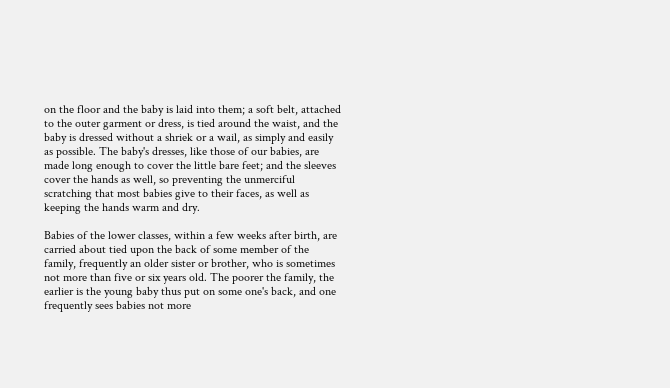on the floor and the baby is laid into them; a soft belt, attached to the outer garment or dress, is tied around the waist, and the baby is dressed without a shriek or a wail, as simply and easily as possible. The baby's dresses, like those of our babies, are made long enough to cover the little bare feet; and the sleeves cover the hands as well, so preventing the unmerciful scratching that most babies give to their faces, as well as keeping the hands warm and dry.

Babies of the lower classes, within a few weeks after birth, are carried about tied upon the back of some member of the family, frequently an older sister or brother, who is sometimes not more than five or six years old. The poorer the family, the earlier is the young baby thus put on some one's back, and one frequently sees babies not more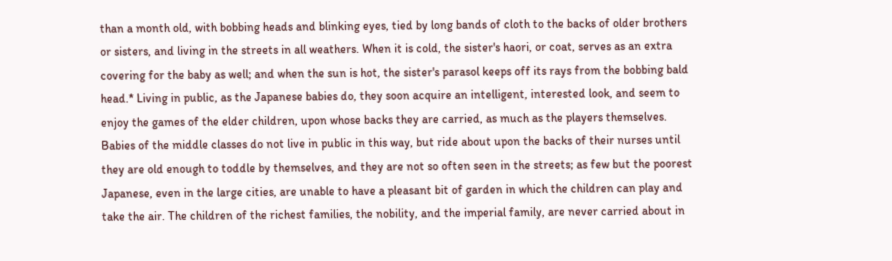than a month old, with bobbing heads and blinking eyes, tied by long bands of cloth to the backs of older brothers or sisters, and living in the streets in all weathers. When it is cold, the sister's haori, or coat, serves as an extra covering for the baby as well; and when the sun is hot, the sister's parasol keeps off its rays from the bobbing bald head.* Living in public, as the Japanese babies do, they soon acquire an intelligent, interested look, and seem to enjoy the games of the elder children, upon whose backs they are carried, as much as the players themselves. Babies of the middle classes do not live in public in this way, but ride about upon the backs of their nurses until they are old enough to toddle by themselves, and they are not so often seen in the streets; as few but the poorest Japanese, even in the large cities, are unable to have a pleasant bit of garden in which the children can play and take the air. The children of the richest families, the nobility, and the imperial family, are never carried about in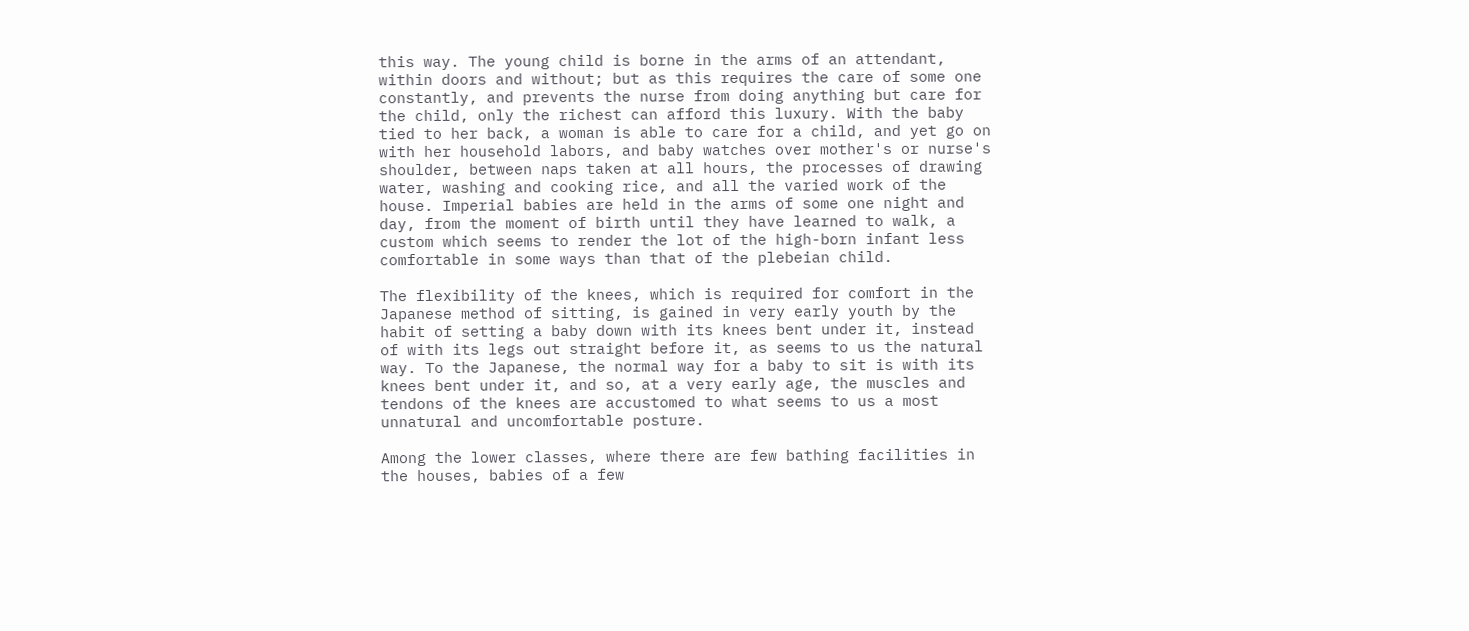this way. The young child is borne in the arms of an attendant, within doors and without; but as this requires the care of some one constantly, and prevents the nurse from doing anything but care for the child, only the richest can afford this luxury. With the baby tied to her back, a woman is able to care for a child, and yet go on with her household labors, and baby watches over mother's or nurse's shoulder, between naps taken at all hours, the processes of drawing water, washing and cooking rice, and all the varied work of the house. Imperial babies are held in the arms of some one night and day, from the moment of birth until they have learned to walk, a custom which seems to render the lot of the high-born infant less comfortable in some ways than that of the plebeian child.

The flexibility of the knees, which is required for comfort in the Japanese method of sitting, is gained in very early youth by the habit of setting a baby down with its knees bent under it, instead of with its legs out straight before it, as seems to us the natural way. To the Japanese, the normal way for a baby to sit is with its knees bent under it, and so, at a very early age, the muscles and tendons of the knees are accustomed to what seems to us a most unnatural and uncomfortable posture.

Among the lower classes, where there are few bathing facilities in the houses, babies of a few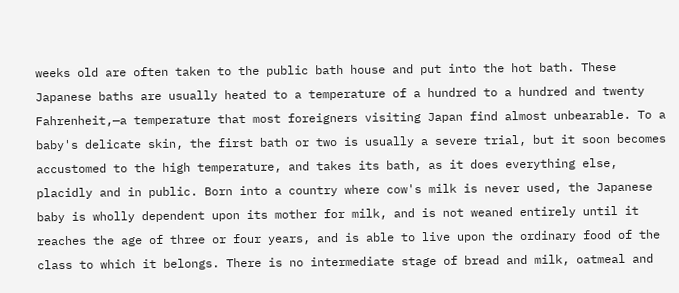weeks old are often taken to the public bath house and put into the hot bath. These Japanese baths are usually heated to a temperature of a hundred to a hundred and twenty Fahrenheit,—a temperature that most foreigners visiting Japan find almost unbearable. To a baby's delicate skin, the first bath or two is usually a severe trial, but it soon becomes accustomed to the high temperature, and takes its bath, as it does everything else, placidly and in public. Born into a country where cow's milk is never used, the Japanese baby is wholly dependent upon its mother for milk, and is not weaned entirely until it reaches the age of three or four years, and is able to live upon the ordinary food of the class to which it belongs. There is no intermediate stage of bread and milk, oatmeal and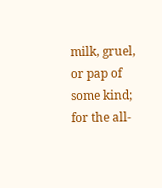milk, gruel, or pap of some kind; for the all-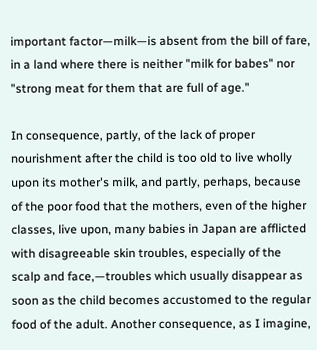important factor—milk—is absent from the bill of fare, in a land where there is neither "milk for babes" nor "strong meat for them that are full of age."

In consequence, partly, of the lack of proper nourishment after the child is too old to live wholly upon its mother's milk, and partly, perhaps, because of the poor food that the mothers, even of the higher classes, live upon, many babies in Japan are afflicted with disagreeable skin troubles, especially of the scalp and face,—troubles which usually disappear as soon as the child becomes accustomed to the regular food of the adult. Another consequence, as I imagine,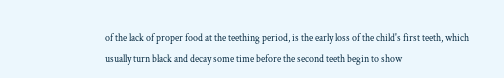of the lack of proper food at the teething period, is the early loss of the child's first teeth, which usually turn black and decay some time before the second teeth begin to show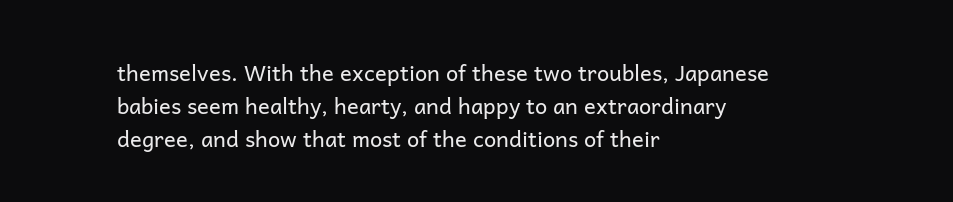themselves. With the exception of these two troubles, Japanese babies seem healthy, hearty, and happy to an extraordinary degree, and show that most of the conditions of their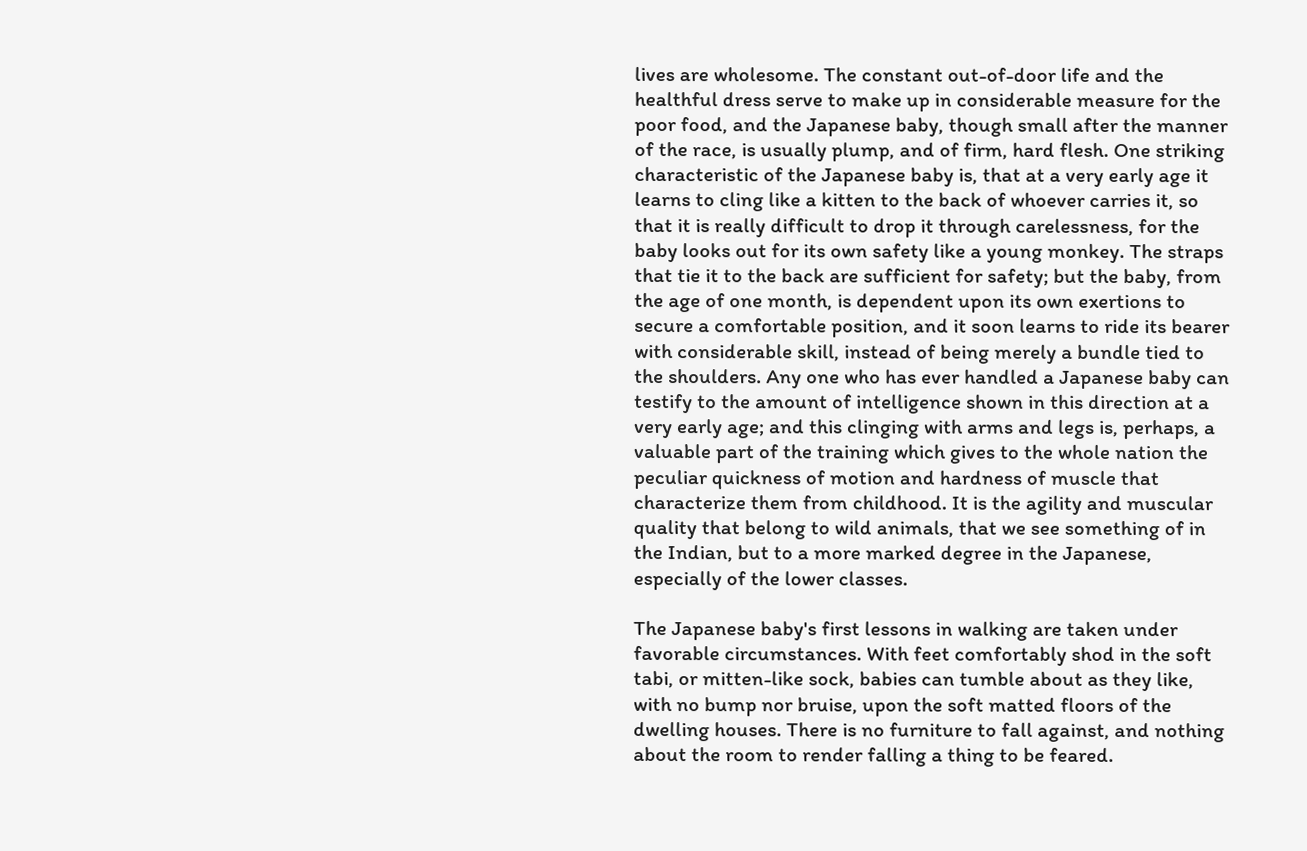lives are wholesome. The constant out-of-door life and the healthful dress serve to make up in considerable measure for the poor food, and the Japanese baby, though small after the manner of the race, is usually plump, and of firm, hard flesh. One striking characteristic of the Japanese baby is, that at a very early age it learns to cling like a kitten to the back of whoever carries it, so that it is really difficult to drop it through carelessness, for the baby looks out for its own safety like a young monkey. The straps that tie it to the back are sufficient for safety; but the baby, from the age of one month, is dependent upon its own exertions to secure a comfortable position, and it soon learns to ride its bearer with considerable skill, instead of being merely a bundle tied to the shoulders. Any one who has ever handled a Japanese baby can testify to the amount of intelligence shown in this direction at a very early age; and this clinging with arms and legs is, perhaps, a valuable part of the training which gives to the whole nation the peculiar quickness of motion and hardness of muscle that characterize them from childhood. It is the agility and muscular quality that belong to wild animals, that we see something of in the Indian, but to a more marked degree in the Japanese, especially of the lower classes.

The Japanese baby's first lessons in walking are taken under favorable circumstances. With feet comfortably shod in the soft tabi, or mitten-like sock, babies can tumble about as they like, with no bump nor bruise, upon the soft matted floors of the dwelling houses. There is no furniture to fall against, and nothing about the room to render falling a thing to be feared.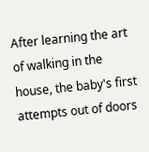After learning the art of walking in the house, the baby's first attempts out of doors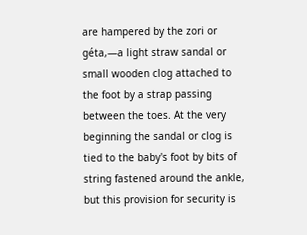are hampered by the zori or géta,—a light straw sandal or small wooden clog attached to the foot by a strap passing between the toes. At the very beginning the sandal or clog is tied to the baby's foot by bits of string fastened around the ankle, but this provision for security is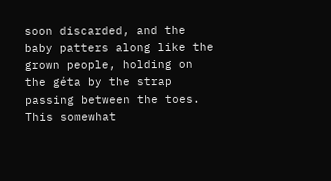soon discarded, and the baby patters along like the grown people, holding on the géta by the strap passing between the toes. This somewhat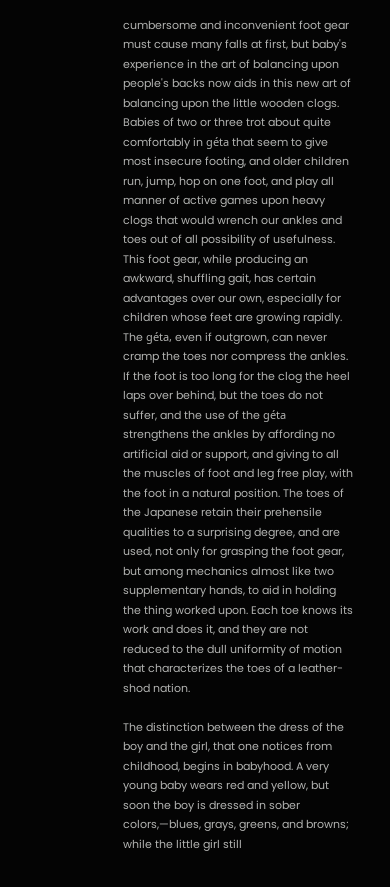cumbersome and inconvenient foot gear must cause many falls at first, but baby's experience in the art of balancing upon people's backs now aids in this new art of balancing upon the little wooden clogs. Babies of two or three trot about quite comfortably in géta that seem to give most insecure footing, and older children run, jump, hop on one foot, and play all manner of active games upon heavy clogs that would wrench our ankles and toes out of all possibility of usefulness. This foot gear, while producing an awkward, shuffling gait, has certain advantages over our own, especially for children whose feet are growing rapidly. The géta, even if outgrown, can never cramp the toes nor compress the ankles. If the foot is too long for the clog the heel laps over behind, but the toes do not suffer, and the use of the géta strengthens the ankles by affording no artificial aid or support, and giving to all the muscles of foot and leg free play, with the foot in a natural position. The toes of the Japanese retain their prehensile qualities to a surprising degree, and are used, not only for grasping the foot gear, but among mechanics almost like two supplementary hands, to aid in holding the thing worked upon. Each toe knows its work and does it, and they are not reduced to the dull uniformity of motion that characterizes the toes of a leather-shod nation.

The distinction between the dress of the boy and the girl, that one notices from childhood, begins in babyhood. A very young baby wears red and yellow, but soon the boy is dressed in sober colors,—blues, grays, greens, and browns; while the little girl still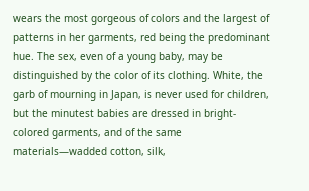wears the most gorgeous of colors and the largest of patterns in her garments, red being the predominant hue. The sex, even of a young baby, may be distinguished by the color of its clothing. White, the garb of mourning in Japan, is never used for children, but the minutest babies are dressed in bright-colored garments, and of the same materials—wadded cotton, silk,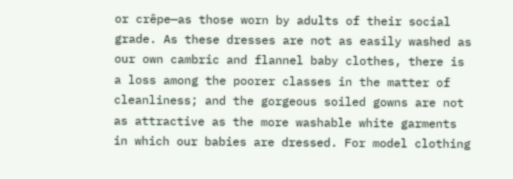or crêpe—as those worn by adults of their social grade. As these dresses are not as easily washed as our own cambric and flannel baby clothes, there is a loss among the poorer classes in the matter of cleanliness; and the gorgeous soiled gowns are not as attractive as the more washable white garments in which our babies are dressed. For model clothing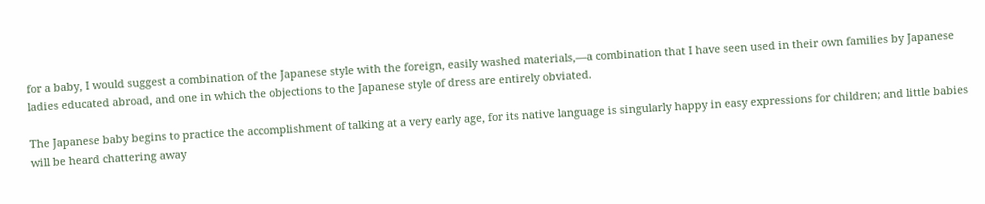for a baby, I would suggest a combination of the Japanese style with the foreign, easily washed materials,—a combination that I have seen used in their own families by Japanese ladies educated abroad, and one in which the objections to the Japanese style of dress are entirely obviated.

The Japanese baby begins to practice the accomplishment of talking at a very early age, for its native language is singularly happy in easy expressions for children; and little babies will be heard chattering away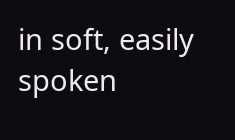in soft, easily spoken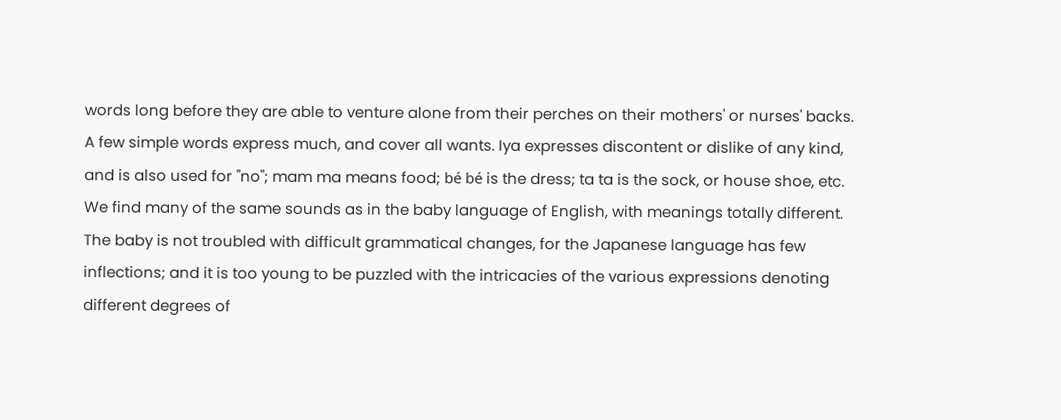words long before they are able to venture alone from their perches on their mothers' or nurses' backs. A few simple words express much, and cover all wants. Iya expresses discontent or dislike of any kind, and is also used for "no"; mam ma means food; bé bé is the dress; ta ta is the sock, or house shoe, etc. We find many of the same sounds as in the baby language of English, with meanings totally different. The baby is not troubled with difficult grammatical changes, for the Japanese language has few inflections; and it is too young to be puzzled with the intricacies of the various expressions denoting different degrees of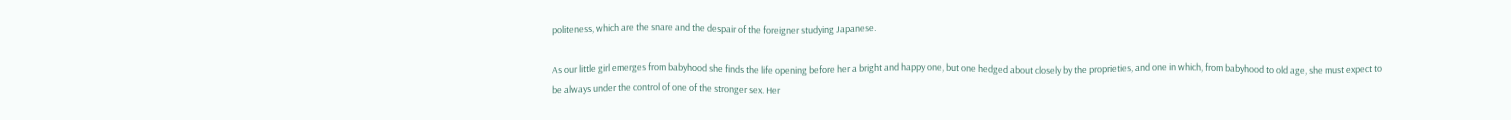politeness, which are the snare and the despair of the foreigner studying Japanese.

As our little girl emerges from babyhood she finds the life opening before her a bright and happy one, but one hedged about closely by the proprieties, and one in which, from babyhood to old age, she must expect to be always under the control of one of the stronger sex. Her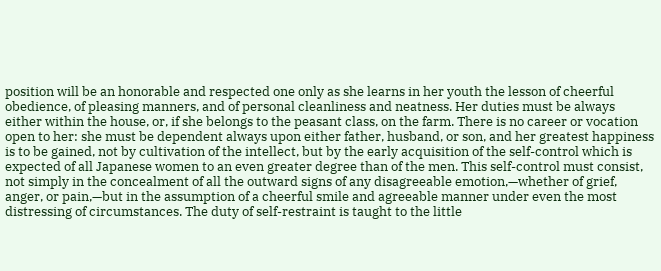position will be an honorable and respected one only as she learns in her youth the lesson of cheerful obedience, of pleasing manners, and of personal cleanliness and neatness. Her duties must be always either within the house, or, if she belongs to the peasant class, on the farm. There is no career or vocation open to her: she must be dependent always upon either father, husband, or son, and her greatest happiness is to be gained, not by cultivation of the intellect, but by the early acquisition of the self-control which is expected of all Japanese women to an even greater degree than of the men. This self-control must consist, not simply in the concealment of all the outward signs of any disagreeable emotion,—whether of grief, anger, or pain,—but in the assumption of a cheerful smile and agreeable manner under even the most distressing of circumstances. The duty of self-restraint is taught to the little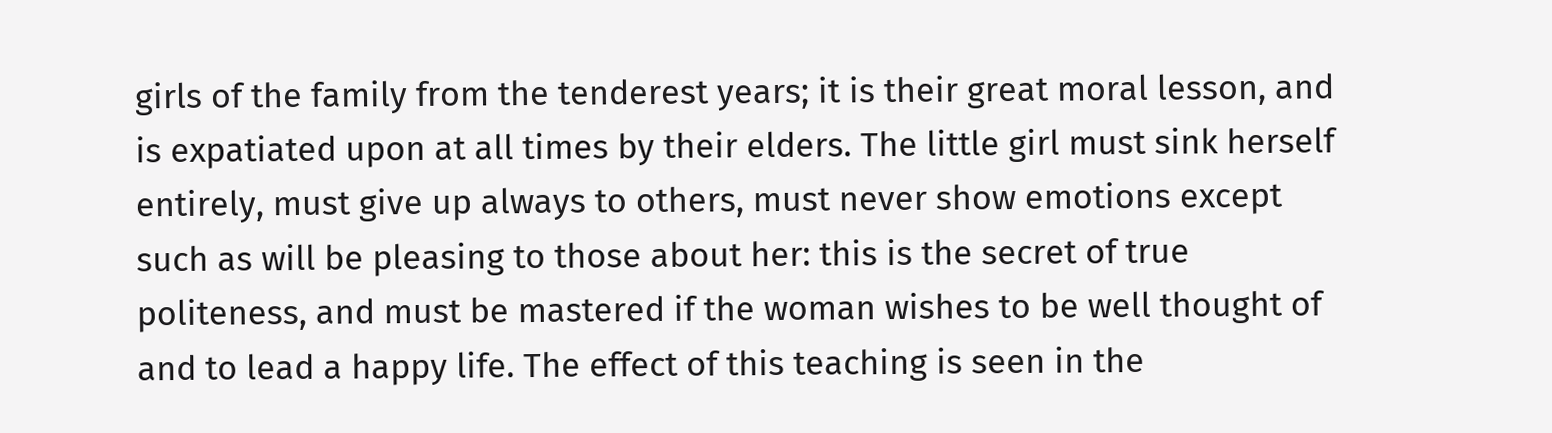girls of the family from the tenderest years; it is their great moral lesson, and is expatiated upon at all times by their elders. The little girl must sink herself entirely, must give up always to others, must never show emotions except such as will be pleasing to those about her: this is the secret of true politeness, and must be mastered if the woman wishes to be well thought of and to lead a happy life. The effect of this teaching is seen in the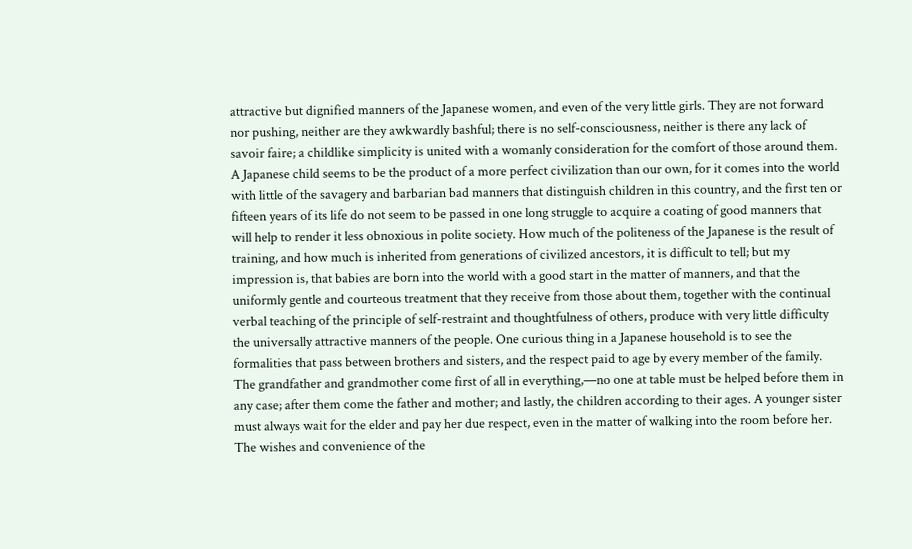attractive but dignified manners of the Japanese women, and even of the very little girls. They are not forward nor pushing, neither are they awkwardly bashful; there is no self-consciousness, neither is there any lack of savoir faire; a childlike simplicity is united with a womanly consideration for the comfort of those around them. A Japanese child seems to be the product of a more perfect civilization than our own, for it comes into the world with little of the savagery and barbarian bad manners that distinguish children in this country, and the first ten or fifteen years of its life do not seem to be passed in one long struggle to acquire a coating of good manners that will help to render it less obnoxious in polite society. How much of the politeness of the Japanese is the result of training, and how much is inherited from generations of civilized ancestors, it is difficult to tell; but my impression is, that babies are born into the world with a good start in the matter of manners, and that the uniformly gentle and courteous treatment that they receive from those about them, together with the continual verbal teaching of the principle of self-restraint and thoughtfulness of others, produce with very little difficulty the universally attractive manners of the people. One curious thing in a Japanese household is to see the formalities that pass between brothers and sisters, and the respect paid to age by every member of the family. The grandfather and grandmother come first of all in everything,—no one at table must be helped before them in any case; after them come the father and mother; and lastly, the children according to their ages. A younger sister must always wait for the elder and pay her due respect, even in the matter of walking into the room before her. The wishes and convenience of the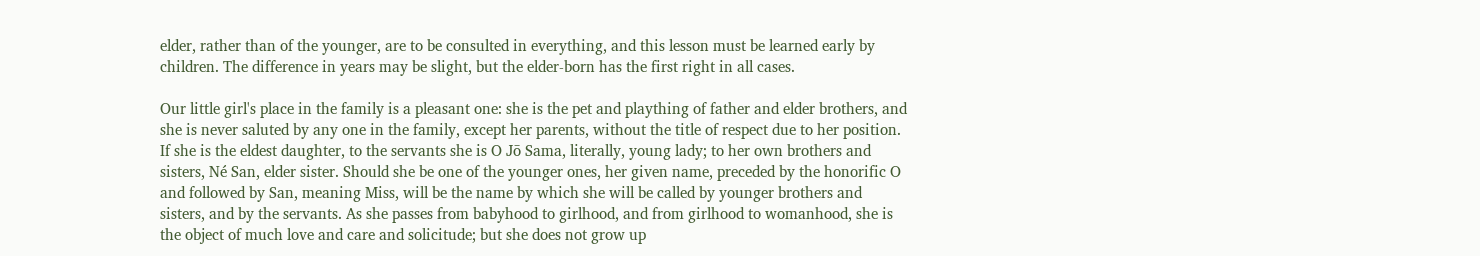elder, rather than of the younger, are to be consulted in everything, and this lesson must be learned early by children. The difference in years may be slight, but the elder-born has the first right in all cases.

Our little girl's place in the family is a pleasant one: she is the pet and plaything of father and elder brothers, and she is never saluted by any one in the family, except her parents, without the title of respect due to her position. If she is the eldest daughter, to the servants she is O Jō Sama, literally, young lady; to her own brothers and sisters, Né San, elder sister. Should she be one of the younger ones, her given name, preceded by the honorific O and followed by San, meaning Miss, will be the name by which she will be called by younger brothers and sisters, and by the servants. As she passes from babyhood to girlhood, and from girlhood to womanhood, she is the object of much love and care and solicitude; but she does not grow up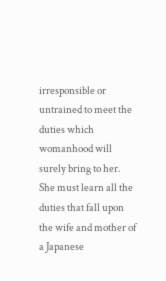irresponsible or untrained to meet the duties which womanhood will surely bring to her. She must learn all the duties that fall upon the wife and mother of a Japanese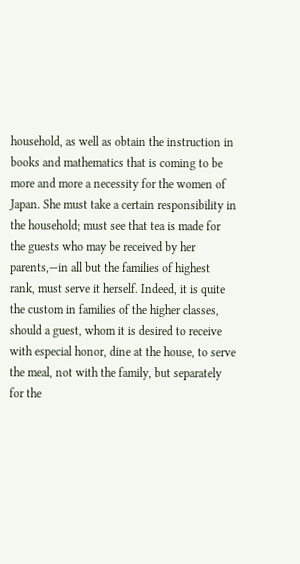household, as well as obtain the instruction in books and mathematics that is coming to be more and more a necessity for the women of Japan. She must take a certain responsibility in the household; must see that tea is made for the guests who may be received by her parents,—in all but the families of highest rank, must serve it herself. Indeed, it is quite the custom in families of the higher classes, should a guest, whom it is desired to receive with especial honor, dine at the house, to serve the meal, not with the family, but separately for the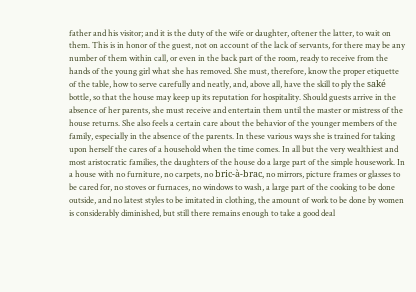father and his visitor; and it is the duty of the wife or daughter, oftener the latter, to wait on them. This is in honor of the guest, not on account of the lack of servants, for there may be any number of them within call, or even in the back part of the room, ready to receive from the hands of the young girl what she has removed. She must, therefore, know the proper etiquette of the table, how to serve carefully and neatly, and, above all, have the skill to ply the saké bottle, so that the house may keep up its reputation for hospitality. Should guests arrive in the absence of her parents, she must receive and entertain them until the master or mistress of the house returns. She also feels a certain care about the behavior of the younger members of the family, especially in the absence of the parents. In these various ways she is trained for taking upon herself the cares of a household when the time comes. In all but the very wealthiest and most aristocratic families, the daughters of the house do a large part of the simple housework. In a house with no furniture, no carpets, no bric-à-brac, no mirrors, picture frames or glasses to be cared for, no stoves or furnaces, no windows to wash, a large part of the cooking to be done outside, and no latest styles to be imitated in clothing, the amount of work to be done by women is considerably diminished, but still there remains enough to take a good deal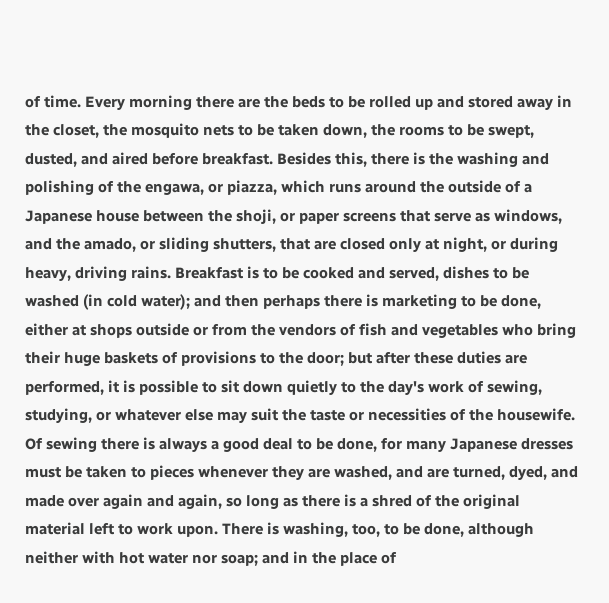of time. Every morning there are the beds to be rolled up and stored away in the closet, the mosquito nets to be taken down, the rooms to be swept, dusted, and aired before breakfast. Besides this, there is the washing and polishing of the engawa, or piazza, which runs around the outside of a Japanese house between the shoji, or paper screens that serve as windows, and the amado, or sliding shutters, that are closed only at night, or during heavy, driving rains. Breakfast is to be cooked and served, dishes to be washed (in cold water); and then perhaps there is marketing to be done, either at shops outside or from the vendors of fish and vegetables who bring their huge baskets of provisions to the door; but after these duties are performed, it is possible to sit down quietly to the day's work of sewing, studying, or whatever else may suit the taste or necessities of the housewife. Of sewing there is always a good deal to be done, for many Japanese dresses must be taken to pieces whenever they are washed, and are turned, dyed, and made over again and again, so long as there is a shred of the original material left to work upon. There is washing, too, to be done, although neither with hot water nor soap; and in the place of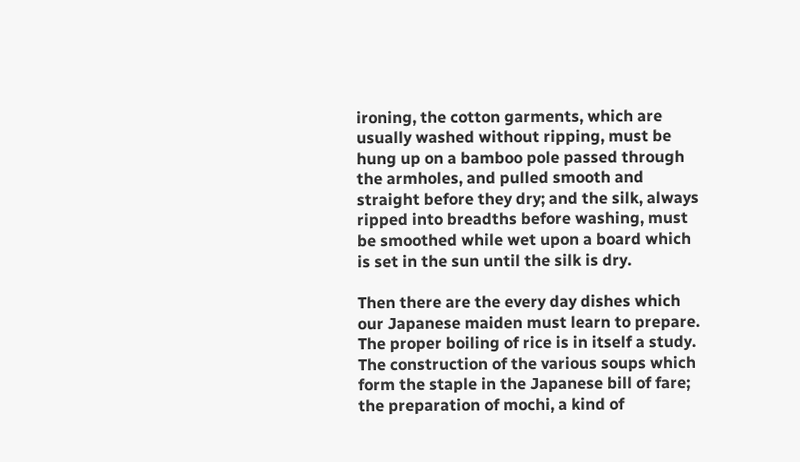ironing, the cotton garments, which are usually washed without ripping, must be hung up on a bamboo pole passed through the armholes, and pulled smooth and straight before they dry; and the silk, always ripped into breadths before washing, must be smoothed while wet upon a board which is set in the sun until the silk is dry.

Then there are the every day dishes which our Japanese maiden must learn to prepare. The proper boiling of rice is in itself a study. The construction of the various soups which form the staple in the Japanese bill of fare; the preparation of mochi, a kind of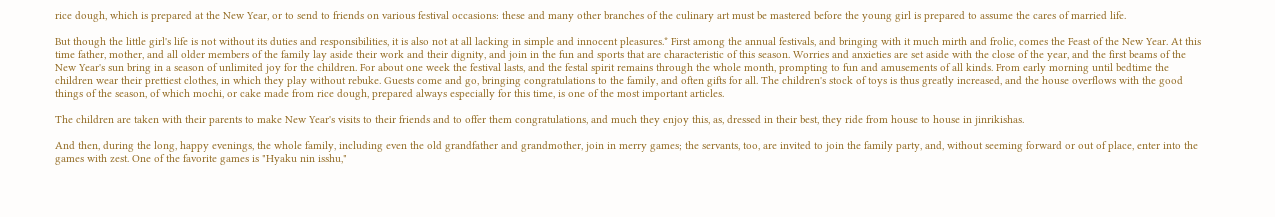rice dough, which is prepared at the New Year, or to send to friends on various festival occasions: these and many other branches of the culinary art must be mastered before the young girl is prepared to assume the cares of married life.

But though the little girl's life is not without its duties and responsibilities, it is also not at all lacking in simple and innocent pleasures.* First among the annual festivals, and bringing with it much mirth and frolic, comes the Feast of the New Year. At this time father, mother, and all older members of the family lay aside their work and their dignity, and join in the fun and sports that are characteristic of this season. Worries and anxieties are set aside with the close of the year, and the first beams of the New Year's sun bring in a season of unlimited joy for the children. For about one week the festival lasts, and the festal spirit remains through the whole month, prompting to fun and amusements of all kinds. From early morning until bedtime the children wear their prettiest clothes, in which they play without rebuke. Guests come and go, bringing congratulations to the family, and often gifts for all. The children's stock of toys is thus greatly increased, and the house overflows with the good things of the season, of which mochi, or cake made from rice dough, prepared always especially for this time, is one of the most important articles.

The children are taken with their parents to make New Year's visits to their friends and to offer them congratulations, and much they enjoy this, as, dressed in their best, they ride from house to house in jinrikishas.

And then, during the long, happy evenings, the whole family, including even the old grandfather and grandmother, join in merry games; the servants, too, are invited to join the family party, and, without seeming forward or out of place, enter into the games with zest. One of the favorite games is "Hyaku nin isshu,"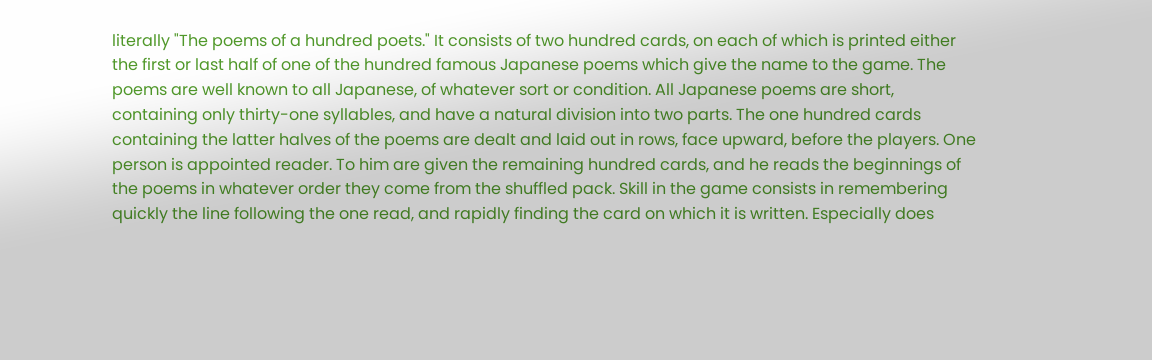literally "The poems of a hundred poets." It consists of two hundred cards, on each of which is printed either the first or last half of one of the hundred famous Japanese poems which give the name to the game. The poems are well known to all Japanese, of whatever sort or condition. All Japanese poems are short, containing only thirty-one syllables, and have a natural division into two parts. The one hundred cards containing the latter halves of the poems are dealt and laid out in rows, face upward, before the players. One person is appointed reader. To him are given the remaining hundred cards, and he reads the beginnings of the poems in whatever order they come from the shuffled pack. Skill in the game consists in remembering quickly the line following the one read, and rapidly finding the card on which it is written. Especially does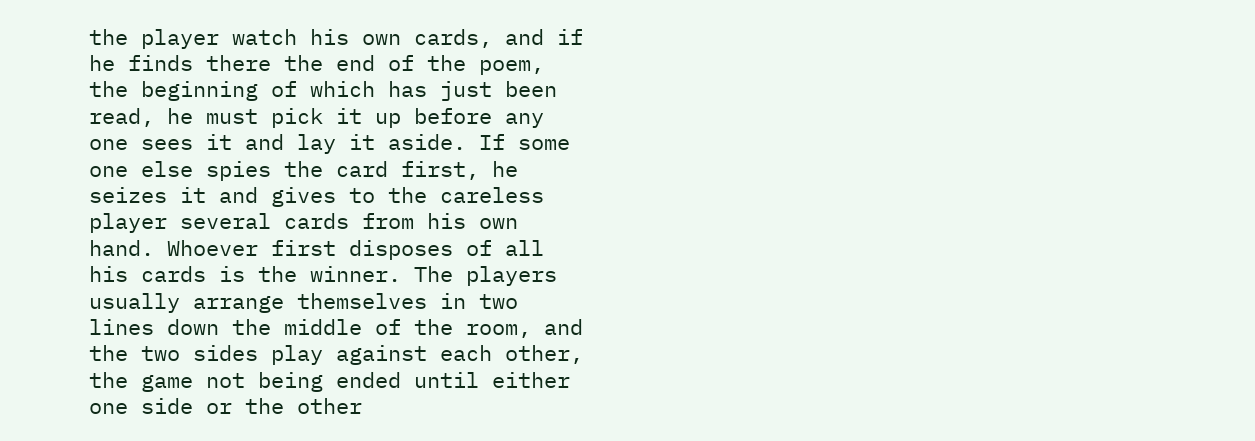the player watch his own cards, and if he finds there the end of the poem, the beginning of which has just been read, he must pick it up before any one sees it and lay it aside. If some one else spies the card first, he seizes it and gives to the careless player several cards from his own hand. Whoever first disposes of all his cards is the winner. The players usually arrange themselves in two lines down the middle of the room, and the two sides play against each other, the game not being ended until either one side or the other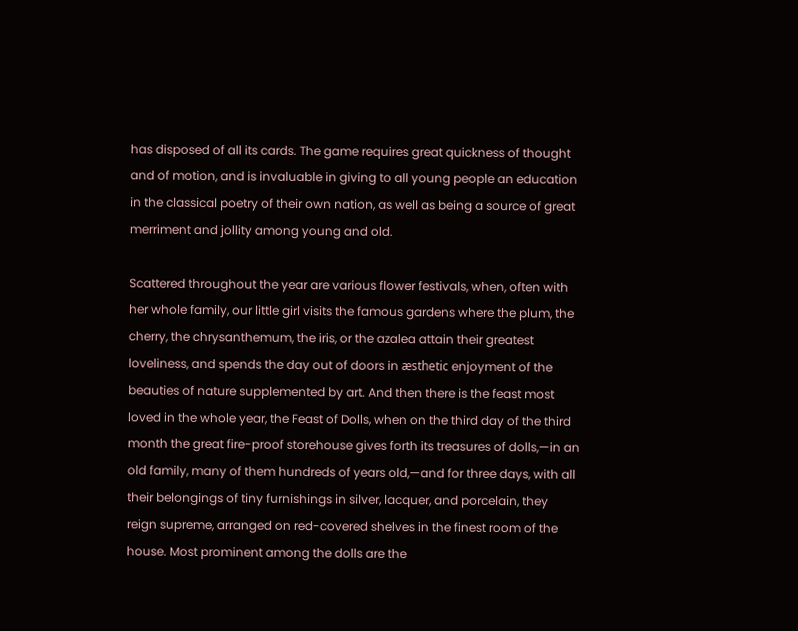has disposed of all its cards. The game requires great quickness of thought and of motion, and is invaluable in giving to all young people an education in the classical poetry of their own nation, as well as being a source of great merriment and jollity among young and old.

Scattered throughout the year are various flower festivals, when, often with her whole family, our little girl visits the famous gardens where the plum, the cherry, the chrysanthemum, the iris, or the azalea attain their greatest loveliness, and spends the day out of doors in æsthetic enjoyment of the beauties of nature supplemented by art. And then there is the feast most loved in the whole year, the Feast of Dolls, when on the third day of the third month the great fire-proof storehouse gives forth its treasures of dolls,—in an old family, many of them hundreds of years old,—and for three days, with all their belongings of tiny furnishings in silver, lacquer, and porcelain, they reign supreme, arranged on red-covered shelves in the finest room of the house. Most prominent among the dolls are the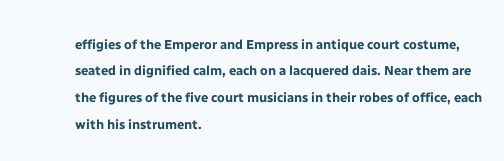effigies of the Emperor and Empress in antique court costume, seated in dignified calm, each on a lacquered dais. Near them are the figures of the five court musicians in their robes of office, each with his instrument.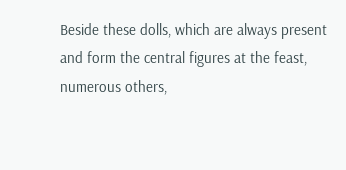Beside these dolls, which are always present and form the central figures at the feast, numerous others,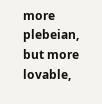more plebeian, but more lovable,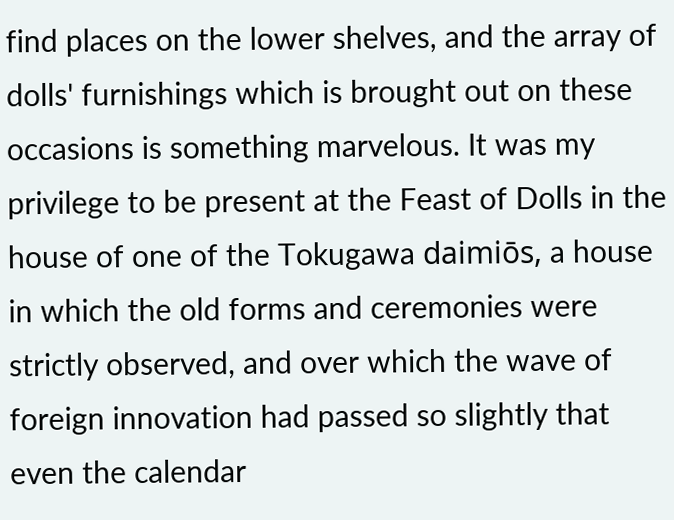find places on the lower shelves, and the array of dolls' furnishings which is brought out on these occasions is something marvelous. It was my privilege to be present at the Feast of Dolls in the house of one of the Tokugawa daimiōs, a house in which the old forms and ceremonies were strictly observed, and over which the wave of foreign innovation had passed so slightly that even the calendar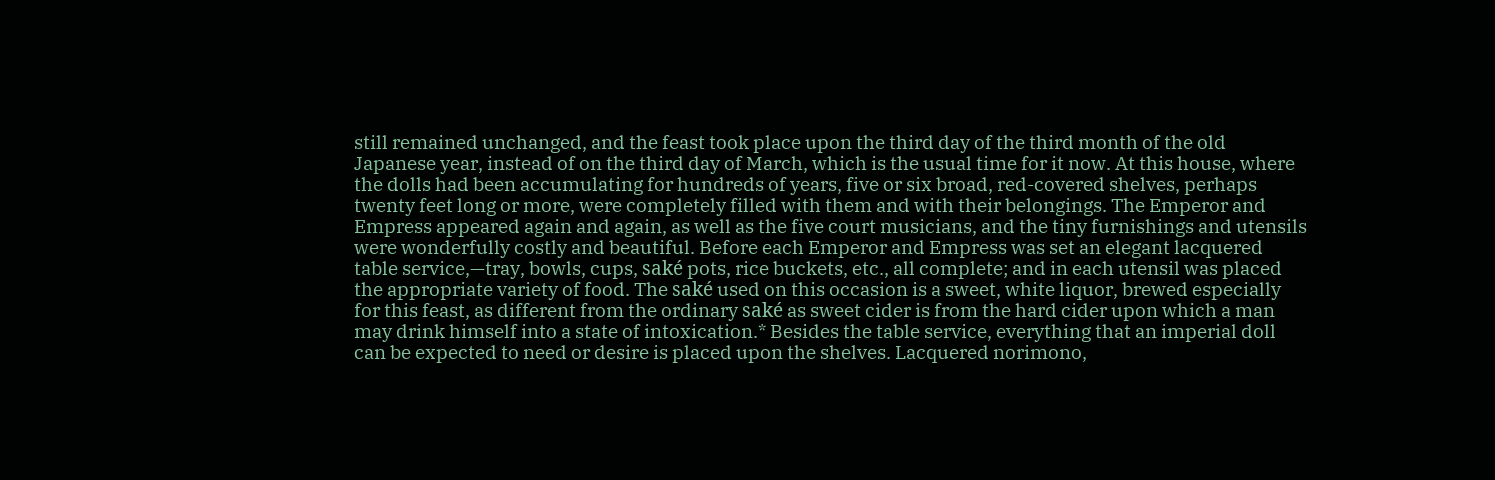still remained unchanged, and the feast took place upon the third day of the third month of the old Japanese year, instead of on the third day of March, which is the usual time for it now. At this house, where the dolls had been accumulating for hundreds of years, five or six broad, red-covered shelves, perhaps twenty feet long or more, were completely filled with them and with their belongings. The Emperor and Empress appeared again and again, as well as the five court musicians, and the tiny furnishings and utensils were wonderfully costly and beautiful. Before each Emperor and Empress was set an elegant lacquered table service,—tray, bowls, cups, saké pots, rice buckets, etc., all complete; and in each utensil was placed the appropriate variety of food. The saké used on this occasion is a sweet, white liquor, brewed especially for this feast, as different from the ordinary saké as sweet cider is from the hard cider upon which a man may drink himself into a state of intoxication.* Besides the table service, everything that an imperial doll can be expected to need or desire is placed upon the shelves. Lacquered norimono,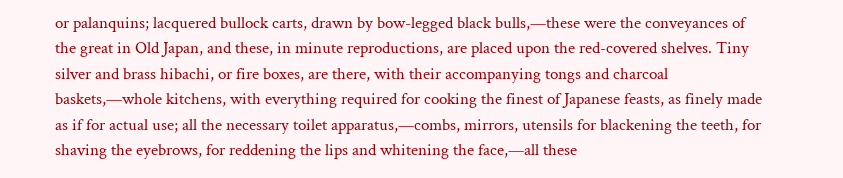or palanquins; lacquered bullock carts, drawn by bow-legged black bulls,—these were the conveyances of the great in Old Japan, and these, in minute reproductions, are placed upon the red-covered shelves. Tiny silver and brass hibachi, or fire boxes, are there, with their accompanying tongs and charcoal baskets,—whole kitchens, with everything required for cooking the finest of Japanese feasts, as finely made as if for actual use; all the necessary toilet apparatus,—combs, mirrors, utensils for blackening the teeth, for shaving the eyebrows, for reddening the lips and whitening the face,—all these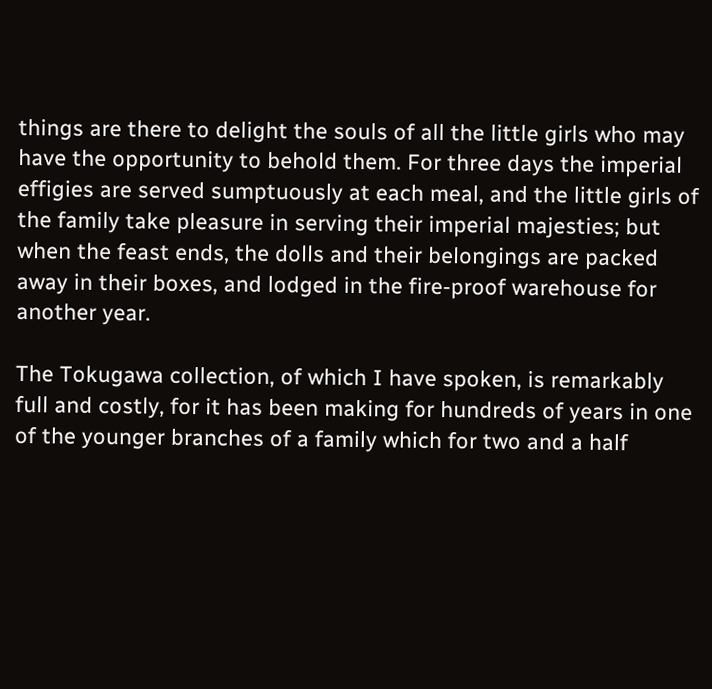things are there to delight the souls of all the little girls who may have the opportunity to behold them. For three days the imperial effigies are served sumptuously at each meal, and the little girls of the family take pleasure in serving their imperial majesties; but when the feast ends, the dolls and their belongings are packed away in their boxes, and lodged in the fire-proof warehouse for another year.

The Tokugawa collection, of which I have spoken, is remarkably full and costly, for it has been making for hundreds of years in one of the younger branches of a family which for two and a half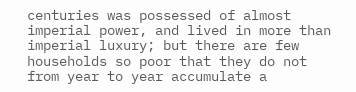centuries was possessed of almost imperial power, and lived in more than imperial luxury; but there are few households so poor that they do not from year to year accumulate a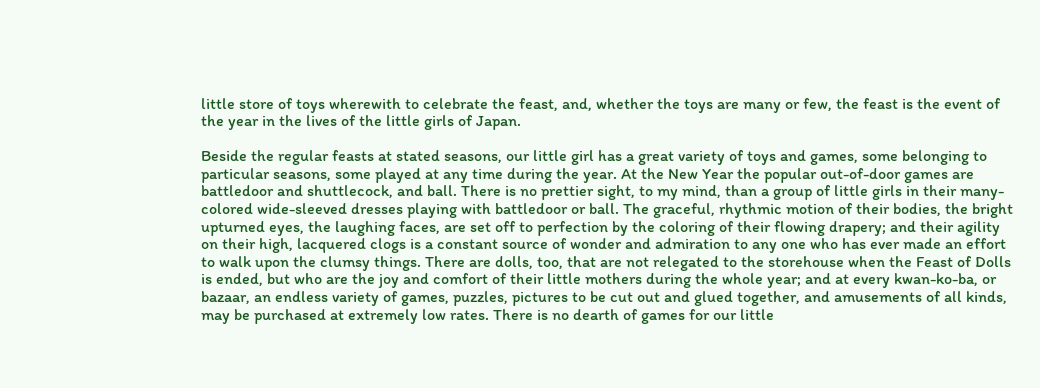little store of toys wherewith to celebrate the feast, and, whether the toys are many or few, the feast is the event of the year in the lives of the little girls of Japan.

Beside the regular feasts at stated seasons, our little girl has a great variety of toys and games, some belonging to particular seasons, some played at any time during the year. At the New Year the popular out-of-door games are battledoor and shuttlecock, and ball. There is no prettier sight, to my mind, than a group of little girls in their many-colored wide-sleeved dresses playing with battledoor or ball. The graceful, rhythmic motion of their bodies, the bright upturned eyes, the laughing faces, are set off to perfection by the coloring of their flowing drapery; and their agility on their high, lacquered clogs is a constant source of wonder and admiration to any one who has ever made an effort to walk upon the clumsy things. There are dolls, too, that are not relegated to the storehouse when the Feast of Dolls is ended, but who are the joy and comfort of their little mothers during the whole year; and at every kwan-ko-ba, or bazaar, an endless variety of games, puzzles, pictures to be cut out and glued together, and amusements of all kinds, may be purchased at extremely low rates. There is no dearth of games for our little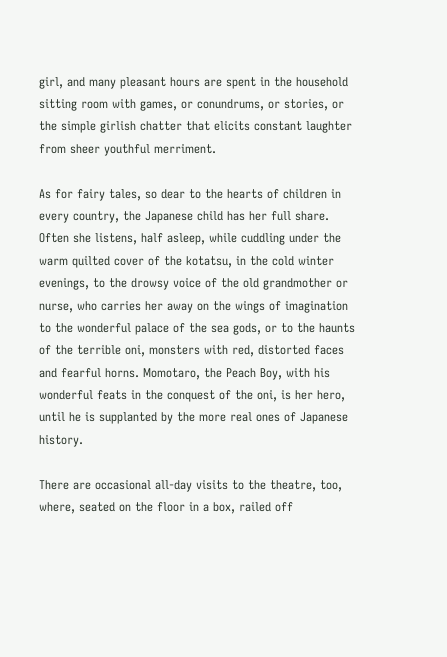girl, and many pleasant hours are spent in the household sitting room with games, or conundrums, or stories, or the simple girlish chatter that elicits constant laughter from sheer youthful merriment.

As for fairy tales, so dear to the hearts of children in every country, the Japanese child has her full share. Often she listens, half asleep, while cuddling under the warm quilted cover of the kotatsu, in the cold winter evenings, to the drowsy voice of the old grandmother or nurse, who carries her away on the wings of imagination to the wonderful palace of the sea gods, or to the haunts of the terrible oni, monsters with red, distorted faces and fearful horns. Momotaro, the Peach Boy, with his wonderful feats in the conquest of the oni, is her hero, until he is supplanted by the more real ones of Japanese history.

There are occasional all-day visits to the theatre, too, where, seated on the floor in a box, railed off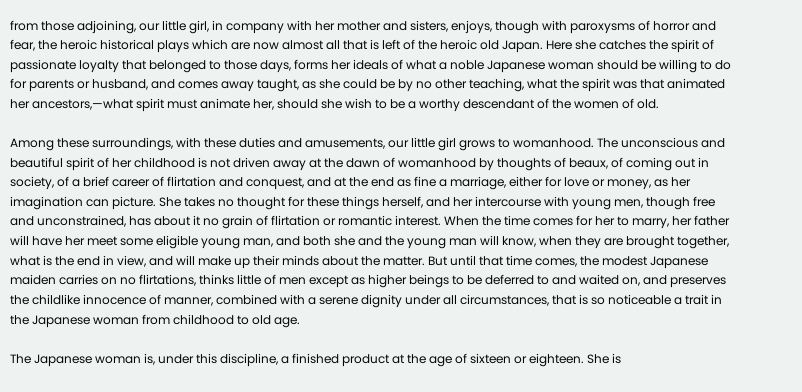from those adjoining, our little girl, in company with her mother and sisters, enjoys, though with paroxysms of horror and fear, the heroic historical plays which are now almost all that is left of the heroic old Japan. Here she catches the spirit of passionate loyalty that belonged to those days, forms her ideals of what a noble Japanese woman should be willing to do for parents or husband, and comes away taught, as she could be by no other teaching, what the spirit was that animated her ancestors,—what spirit must animate her, should she wish to be a worthy descendant of the women of old.

Among these surroundings, with these duties and amusements, our little girl grows to womanhood. The unconscious and beautiful spirit of her childhood is not driven away at the dawn of womanhood by thoughts of beaux, of coming out in society, of a brief career of flirtation and conquest, and at the end as fine a marriage, either for love or money, as her imagination can picture. She takes no thought for these things herself, and her intercourse with young men, though free and unconstrained, has about it no grain of flirtation or romantic interest. When the time comes for her to marry, her father will have her meet some eligible young man, and both she and the young man will know, when they are brought together, what is the end in view, and will make up their minds about the matter. But until that time comes, the modest Japanese maiden carries on no flirtations, thinks little of men except as higher beings to be deferred to and waited on, and preserves the childlike innocence of manner, combined with a serene dignity under all circumstances, that is so noticeable a trait in the Japanese woman from childhood to old age.

The Japanese woman is, under this discipline, a finished product at the age of sixteen or eighteen. She is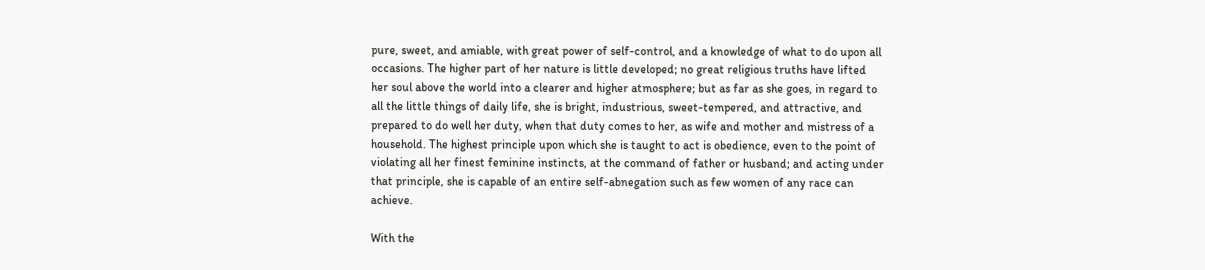pure, sweet, and amiable, with great power of self-control, and a knowledge of what to do upon all occasions. The higher part of her nature is little developed; no great religious truths have lifted her soul above the world into a clearer and higher atmosphere; but as far as she goes, in regard to all the little things of daily life, she is bright, industrious, sweet-tempered, and attractive, and prepared to do well her duty, when that duty comes to her, as wife and mother and mistress of a household. The highest principle upon which she is taught to act is obedience, even to the point of violating all her finest feminine instincts, at the command of father or husband; and acting under that principle, she is capable of an entire self-abnegation such as few women of any race can achieve.

With the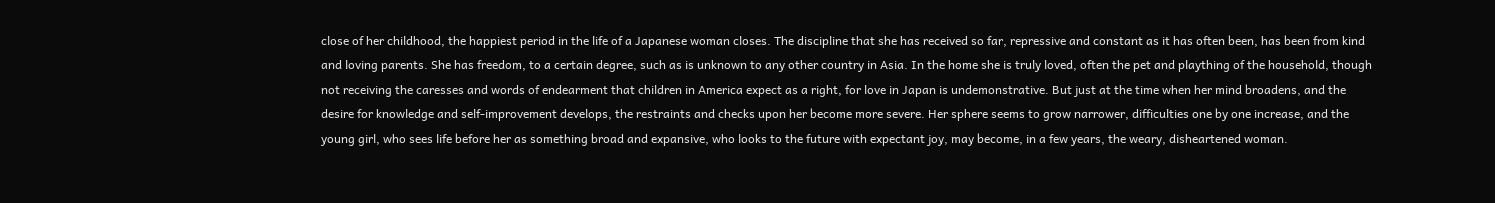close of her childhood, the happiest period in the life of a Japanese woman closes. The discipline that she has received so far, repressive and constant as it has often been, has been from kind and loving parents. She has freedom, to a certain degree, such as is unknown to any other country in Asia. In the home she is truly loved, often the pet and plaything of the household, though not receiving the caresses and words of endearment that children in America expect as a right, for love in Japan is undemonstrative. But just at the time when her mind broadens, and the desire for knowledge and self-improvement develops, the restraints and checks upon her become more severe. Her sphere seems to grow narrower, difficulties one by one increase, and the young girl, who sees life before her as something broad and expansive, who looks to the future with expectant joy, may become, in a few years, the weary, disheartened woman.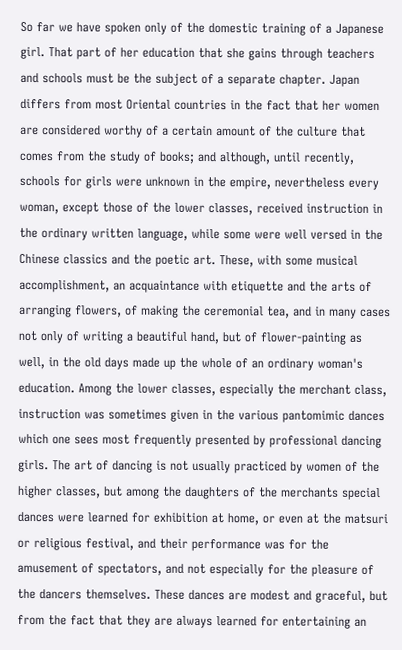So far we have spoken only of the domestic training of a Japanese girl. That part of her education that she gains through teachers and schools must be the subject of a separate chapter. Japan differs from most Oriental countries in the fact that her women are considered worthy of a certain amount of the culture that comes from the study of books; and although, until recently, schools for girls were unknown in the empire, nevertheless every woman, except those of the lower classes, received instruction in the ordinary written language, while some were well versed in the Chinese classics and the poetic art. These, with some musical accomplishment, an acquaintance with etiquette and the arts of arranging flowers, of making the ceremonial tea, and in many cases not only of writing a beautiful hand, but of flower-painting as well, in the old days made up the whole of an ordinary woman's education. Among the lower classes, especially the merchant class, instruction was sometimes given in the various pantomimic dances which one sees most frequently presented by professional dancing girls. The art of dancing is not usually practiced by women of the higher classes, but among the daughters of the merchants special dances were learned for exhibition at home, or even at the matsuri or religious festival, and their performance was for the amusement of spectators, and not especially for the pleasure of the dancers themselves. These dances are modest and graceful, but from the fact that they are always learned for entertaining an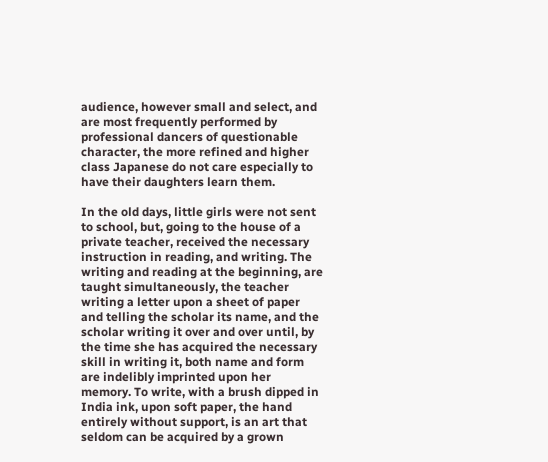audience, however small and select, and are most frequently performed by professional dancers of questionable character, the more refined and higher class Japanese do not care especially to have their daughters learn them.

In the old days, little girls were not sent to school, but, going to the house of a private teacher, received the necessary instruction in reading, and writing. The writing and reading at the beginning, are taught simultaneously, the teacher writing a letter upon a sheet of paper and telling the scholar its name, and the scholar writing it over and over until, by the time she has acquired the necessary skill in writing it, both name and form are indelibly imprinted upon her memory. To write, with a brush dipped in India ink, upon soft paper, the hand entirely without support, is an art that seldom can be acquired by a grown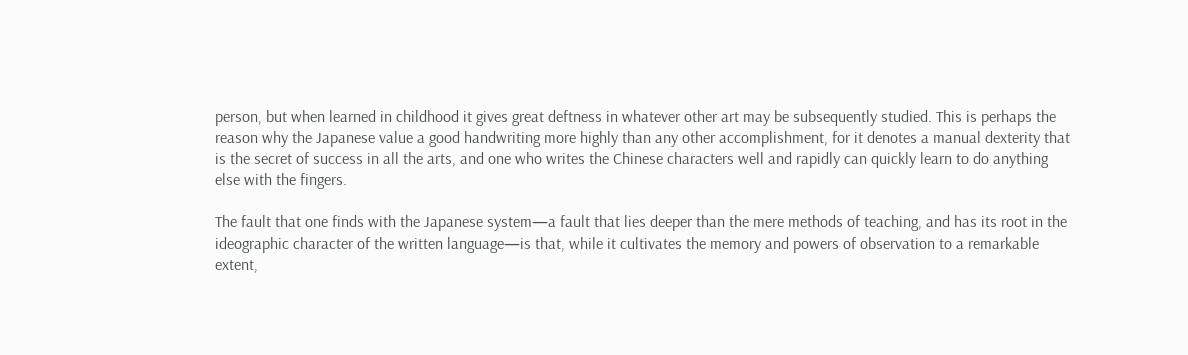person, but when learned in childhood it gives great deftness in whatever other art may be subsequently studied. This is perhaps the reason why the Japanese value a good handwriting more highly than any other accomplishment, for it denotes a manual dexterity that is the secret of success in all the arts, and one who writes the Chinese characters well and rapidly can quickly learn to do anything else with the fingers.

The fault that one finds with the Japanese system—a fault that lies deeper than the mere methods of teaching, and has its root in the ideographic character of the written language—is that, while it cultivates the memory and powers of observation to a remarkable extent,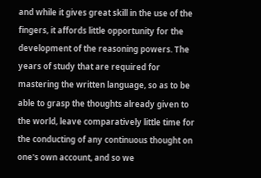and while it gives great skill in the use of the fingers, it affords little opportunity for the development of the reasoning powers. The years of study that are required for mastering the written language, so as to be able to grasp the thoughts already given to the world, leave comparatively little time for the conducting of any continuous thought on one's own account, and so we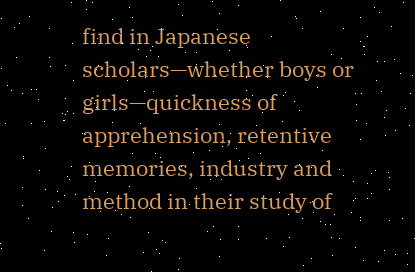find in Japanese scholars—whether boys or girls—quickness of apprehension, retentive memories, industry and method in their study of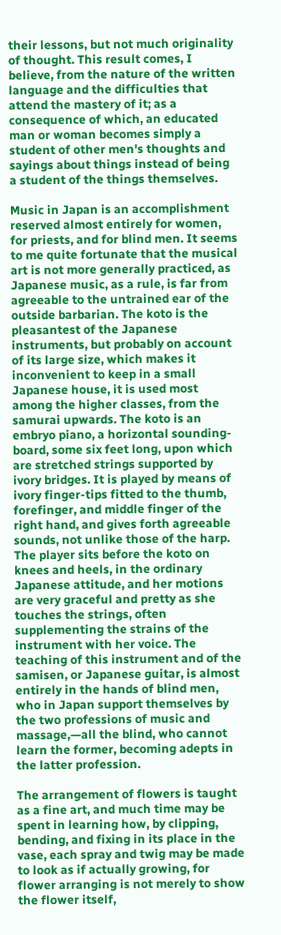their lessons, but not much originality of thought. This result comes, I believe, from the nature of the written language and the difficulties that attend the mastery of it; as a consequence of which, an educated man or woman becomes simply a student of other men's thoughts and sayings about things instead of being a student of the things themselves.

Music in Japan is an accomplishment reserved almost entirely for women, for priests, and for blind men. It seems to me quite fortunate that the musical art is not more generally practiced, as Japanese music, as a rule, is far from agreeable to the untrained ear of the outside barbarian. The koto is the pleasantest of the Japanese instruments, but probably on account of its large size, which makes it inconvenient to keep in a small Japanese house, it is used most among the higher classes, from the samurai upwards. The koto is an embryo piano, a horizontal sounding-board, some six feet long, upon which are stretched strings supported by ivory bridges. It is played by means of ivory finger-tips fitted to the thumb, forefinger, and middle finger of the right hand, and gives forth agreeable sounds, not unlike those of the harp. The player sits before the koto on knees and heels, in the ordinary Japanese attitude, and her motions are very graceful and pretty as she touches the strings, often supplementing the strains of the instrument with her voice. The teaching of this instrument and of the samisen, or Japanese guitar, is almost entirely in the hands of blind men, who in Japan support themselves by the two professions of music and massage,—all the blind, who cannot learn the former, becoming adepts in the latter profession.

The arrangement of flowers is taught as a fine art, and much time may be spent in learning how, by clipping, bending, and fixing in its place in the vase, each spray and twig may be made to look as if actually growing, for flower arranging is not merely to show the flower itself,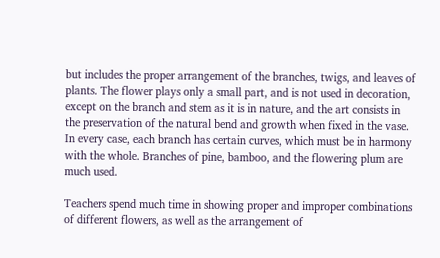but includes the proper arrangement of the branches, twigs, and leaves of plants. The flower plays only a small part, and is not used in decoration, except on the branch and stem as it is in nature, and the art consists in the preservation of the natural bend and growth when fixed in the vase. In every case, each branch has certain curves, which must be in harmony with the whole. Branches of pine, bamboo, and the flowering plum are much used.

Teachers spend much time in showing proper and improper combinations of different flowers, as well as the arrangement of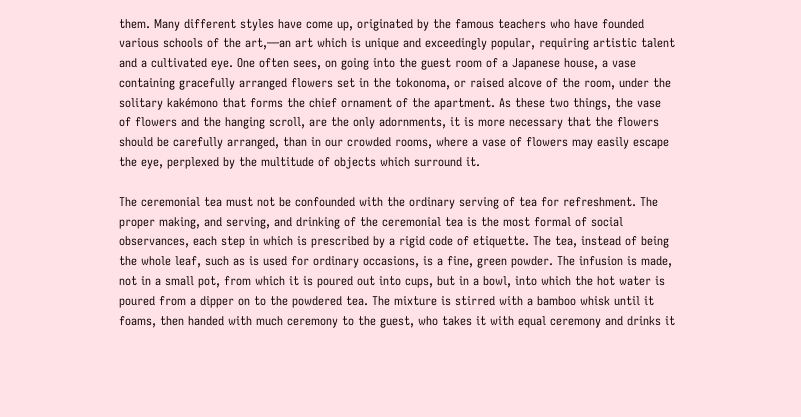them. Many different styles have come up, originated by the famous teachers who have founded various schools of the art,—an art which is unique and exceedingly popular, requiring artistic talent and a cultivated eye. One often sees, on going into the guest room of a Japanese house, a vase containing gracefully arranged flowers set in the tokonoma, or raised alcove of the room, under the solitary kakémono that forms the chief ornament of the apartment. As these two things, the vase of flowers and the hanging scroll, are the only adornments, it is more necessary that the flowers should be carefully arranged, than in our crowded rooms, where a vase of flowers may easily escape the eye, perplexed by the multitude of objects which surround it.

The ceremonial tea must not be confounded with the ordinary serving of tea for refreshment. The proper making, and serving, and drinking of the ceremonial tea is the most formal of social observances, each step in which is prescribed by a rigid code of etiquette. The tea, instead of being the whole leaf, such as is used for ordinary occasions, is a fine, green powder. The infusion is made, not in a small pot, from which it is poured out into cups, but in a bowl, into which the hot water is poured from a dipper on to the powdered tea. The mixture is stirred with a bamboo whisk until it foams, then handed with much ceremony to the guest, who takes it with equal ceremony and drinks it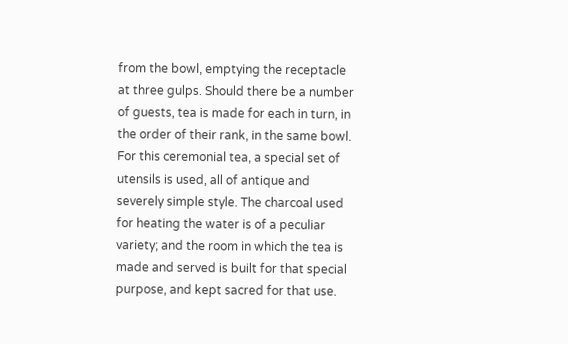from the bowl, emptying the receptacle at three gulps. Should there be a number of guests, tea is made for each in turn, in the order of their rank, in the same bowl. For this ceremonial tea, a special set of utensils is used, all of antique and severely simple style. The charcoal used for heating the water is of a peculiar variety; and the room in which the tea is made and served is built for that special purpose, and kept sacred for that use.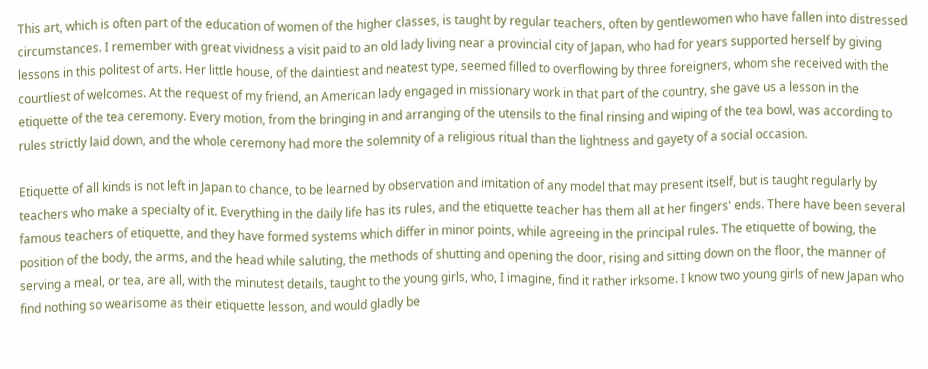This art, which is often part of the education of women of the higher classes, is taught by regular teachers, often by gentlewomen who have fallen into distressed circumstances. I remember with great vividness a visit paid to an old lady living near a provincial city of Japan, who had for years supported herself by giving lessons in this politest of arts. Her little house, of the daintiest and neatest type, seemed filled to overflowing by three foreigners, whom she received with the courtliest of welcomes. At the request of my friend, an American lady engaged in missionary work in that part of the country, she gave us a lesson in the etiquette of the tea ceremony. Every motion, from the bringing in and arranging of the utensils to the final rinsing and wiping of the tea bowl, was according to rules strictly laid down, and the whole ceremony had more the solemnity of a religious ritual than the lightness and gayety of a social occasion.

Etiquette of all kinds is not left in Japan to chance, to be learned by observation and imitation of any model that may present itself, but is taught regularly by teachers who make a specialty of it. Everything in the daily life has its rules, and the etiquette teacher has them all at her fingers' ends. There have been several famous teachers of etiquette, and they have formed systems which differ in minor points, while agreeing in the principal rules. The etiquette of bowing, the position of the body, the arms, and the head while saluting, the methods of shutting and opening the door, rising and sitting down on the floor, the manner of serving a meal, or tea, are all, with the minutest details, taught to the young girls, who, I imagine, find it rather irksome. I know two young girls of new Japan who find nothing so wearisome as their etiquette lesson, and would gladly be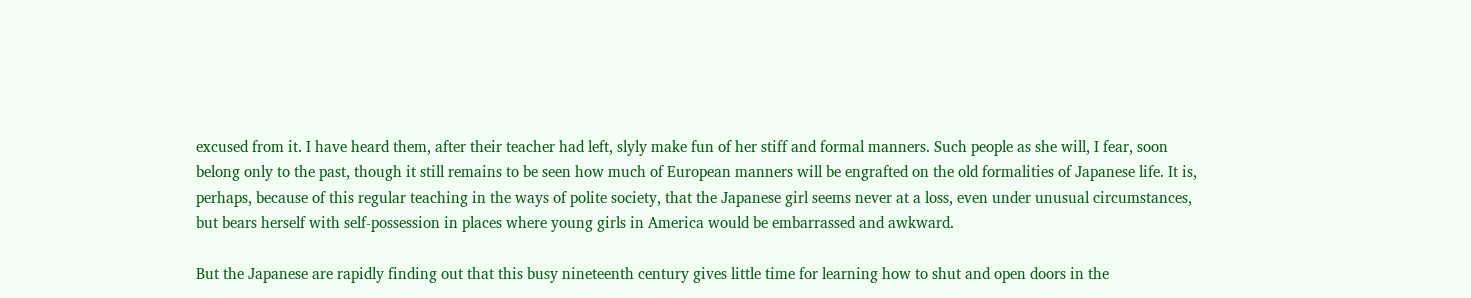excused from it. I have heard them, after their teacher had left, slyly make fun of her stiff and formal manners. Such people as she will, I fear, soon belong only to the past, though it still remains to be seen how much of European manners will be engrafted on the old formalities of Japanese life. It is, perhaps, because of this regular teaching in the ways of polite society, that the Japanese girl seems never at a loss, even under unusual circumstances, but bears herself with self-possession in places where young girls in America would be embarrassed and awkward.

But the Japanese are rapidly finding out that this busy nineteenth century gives little time for learning how to shut and open doors in the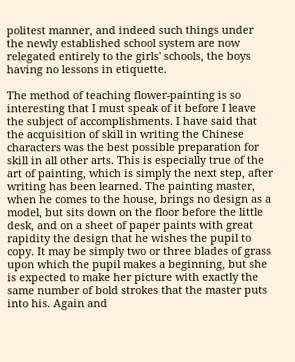politest manner, and indeed such things under the newly established school system are now relegated entirely to the girls' schools, the boys having no lessons in etiquette.

The method of teaching flower-painting is so interesting that I must speak of it before I leave the subject of accomplishments. I have said that the acquisition of skill in writing the Chinese characters was the best possible preparation for skill in all other arts. This is especially true of the art of painting, which is simply the next step, after writing has been learned. The painting master, when he comes to the house, brings no design as a model, but sits down on the floor before the little desk, and on a sheet of paper paints with great rapidity the design that he wishes the pupil to copy. It may be simply two or three blades of grass upon which the pupil makes a beginning, but she is expected to make her picture with exactly the same number of bold strokes that the master puts into his. Again and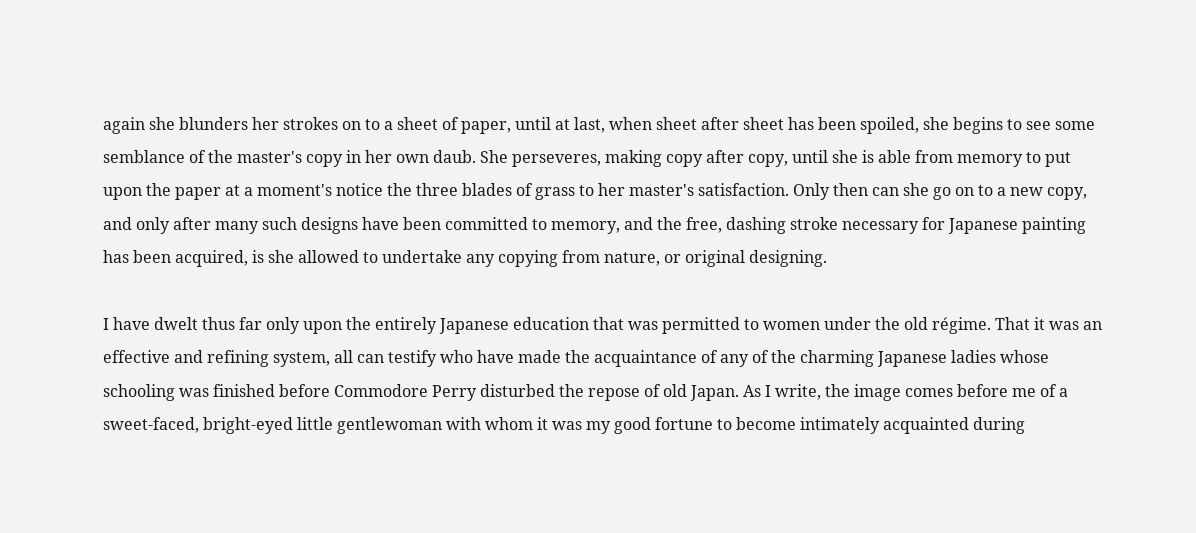again she blunders her strokes on to a sheet of paper, until at last, when sheet after sheet has been spoiled, she begins to see some semblance of the master's copy in her own daub. She perseveres, making copy after copy, until she is able from memory to put upon the paper at a moment's notice the three blades of grass to her master's satisfaction. Only then can she go on to a new copy, and only after many such designs have been committed to memory, and the free, dashing stroke necessary for Japanese painting has been acquired, is she allowed to undertake any copying from nature, or original designing.

I have dwelt thus far only upon the entirely Japanese education that was permitted to women under the old régime. That it was an effective and refining system, all can testify who have made the acquaintance of any of the charming Japanese ladies whose schooling was finished before Commodore Perry disturbed the repose of old Japan. As I write, the image comes before me of a sweet-faced, bright-eyed little gentlewoman with whom it was my good fortune to become intimately acquainted during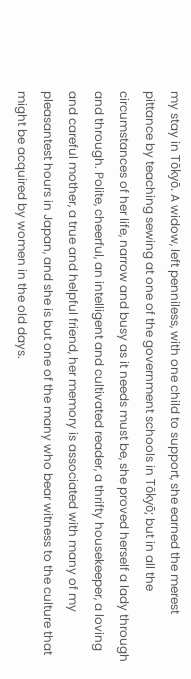my stay in Tōkyō. A widow, left penniless, with one child to support, she earned the merest pittance by teaching sewing at one of the government schools in Tōkyō; but in all the circumstances of her life, narrow and busy as it needs must be, she proved herself a lady through and through. Polite, cheerful, an intelligent and cultivated reader, a thrifty housekeeper, a loving and careful mother, a true and helpful friend, her memory is associated with many of my pleasantest hours in Japan, and she is but one of the many who bear witness to the culture that might be acquired by women in the old days.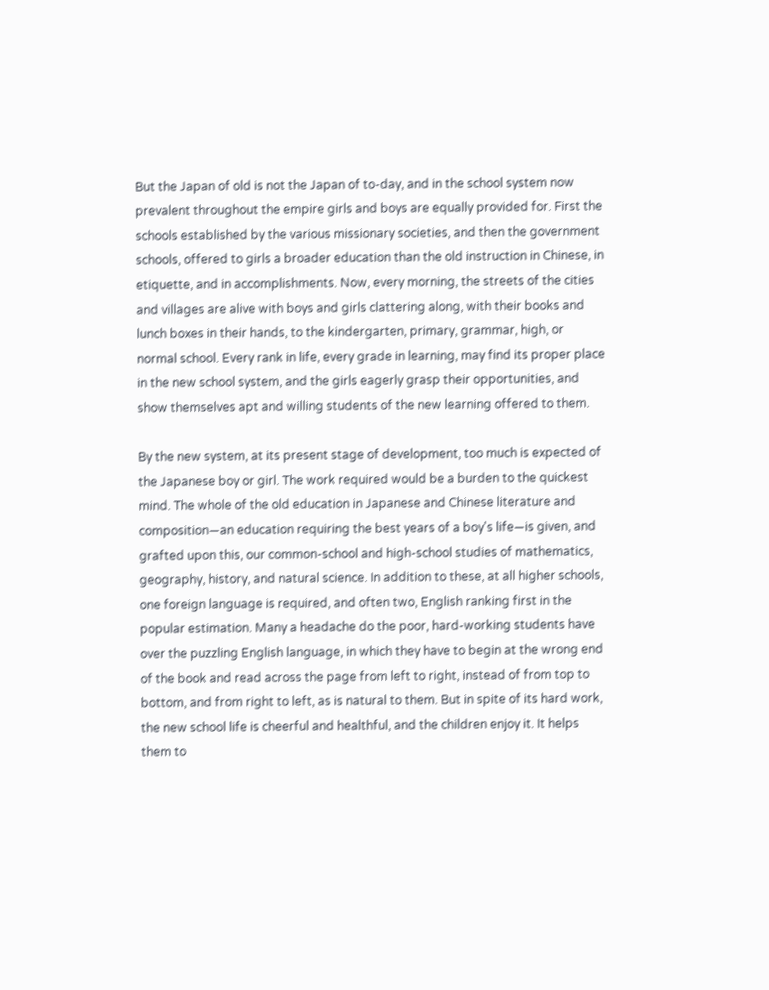But the Japan of old is not the Japan of to-day, and in the school system now prevalent throughout the empire girls and boys are equally provided for. First the schools established by the various missionary societies, and then the government schools, offered to girls a broader education than the old instruction in Chinese, in etiquette, and in accomplishments. Now, every morning, the streets of the cities and villages are alive with boys and girls clattering along, with their books and lunch boxes in their hands, to the kindergarten, primary, grammar, high, or normal school. Every rank in life, every grade in learning, may find its proper place in the new school system, and the girls eagerly grasp their opportunities, and show themselves apt and willing students of the new learning offered to them.

By the new system, at its present stage of development, too much is expected of the Japanese boy or girl. The work required would be a burden to the quickest mind. The whole of the old education in Japanese and Chinese literature and composition—an education requiring the best years of a boy's life—is given, and grafted upon this, our common-school and high-school studies of mathematics, geography, history, and natural science. In addition to these, at all higher schools, one foreign language is required, and often two, English ranking first in the popular estimation. Many a headache do the poor, hard-working students have over the puzzling English language, in which they have to begin at the wrong end of the book and read across the page from left to right, instead of from top to bottom, and from right to left, as is natural to them. But in spite of its hard work, the new school life is cheerful and healthful, and the children enjoy it. It helps them to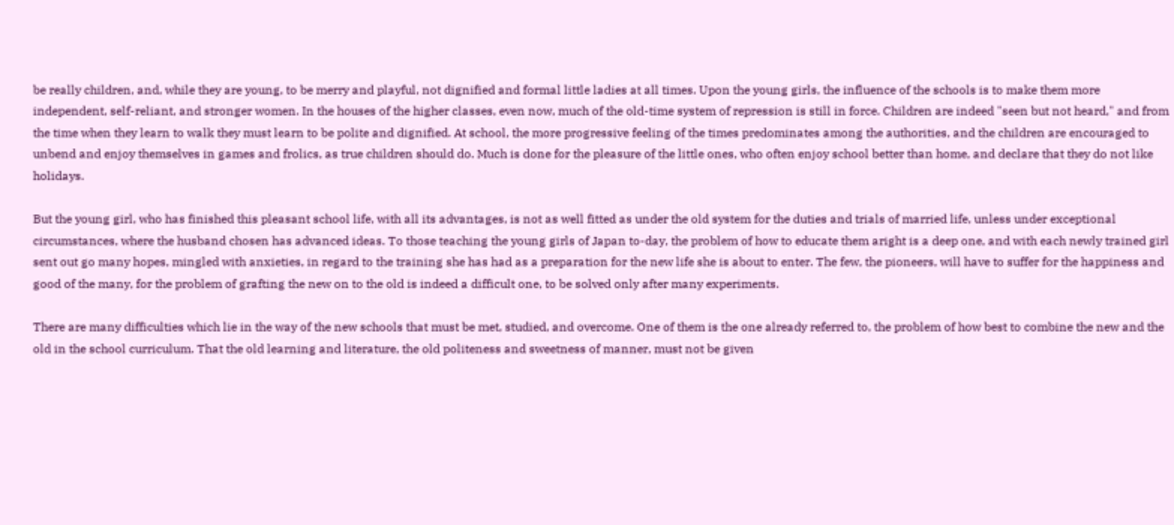be really children, and, while they are young, to be merry and playful, not dignified and formal little ladies at all times. Upon the young girls, the influence of the schools is to make them more independent, self-reliant, and stronger women. In the houses of the higher classes, even now, much of the old-time system of repression is still in force. Children are indeed "seen but not heard," and from the time when they learn to walk they must learn to be polite and dignified. At school, the more progressive feeling of the times predominates among the authorities, and the children are encouraged to unbend and enjoy themselves in games and frolics, as true children should do. Much is done for the pleasure of the little ones, who often enjoy school better than home, and declare that they do not like holidays.

But the young girl, who has finished this pleasant school life, with all its advantages, is not as well fitted as under the old system for the duties and trials of married life, unless under exceptional circumstances, where the husband chosen has advanced ideas. To those teaching the young girls of Japan to-day, the problem of how to educate them aright is a deep one, and with each newly trained girl sent out go many hopes, mingled with anxieties, in regard to the training she has had as a preparation for the new life she is about to enter. The few, the pioneers, will have to suffer for the happiness and good of the many, for the problem of grafting the new on to the old is indeed a difficult one, to be solved only after many experiments.

There are many difficulties which lie in the way of the new schools that must be met, studied, and overcome. One of them is the one already referred to, the problem of how best to combine the new and the old in the school curriculum. That the old learning and literature, the old politeness and sweetness of manner, must not be given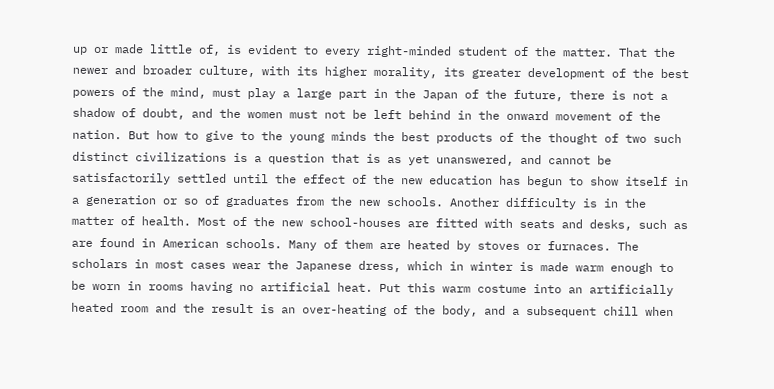up or made little of, is evident to every right-minded student of the matter. That the newer and broader culture, with its higher morality, its greater development of the best powers of the mind, must play a large part in the Japan of the future, there is not a shadow of doubt, and the women must not be left behind in the onward movement of the nation. But how to give to the young minds the best products of the thought of two such distinct civilizations is a question that is as yet unanswered, and cannot be satisfactorily settled until the effect of the new education has begun to show itself in a generation or so of graduates from the new schools. Another difficulty is in the matter of health. Most of the new school-houses are fitted with seats and desks, such as are found in American schools. Many of them are heated by stoves or furnaces. The scholars in most cases wear the Japanese dress, which in winter is made warm enough to be worn in rooms having no artificial heat. Put this warm costume into an artificially heated room and the result is an over-heating of the body, and a subsequent chill when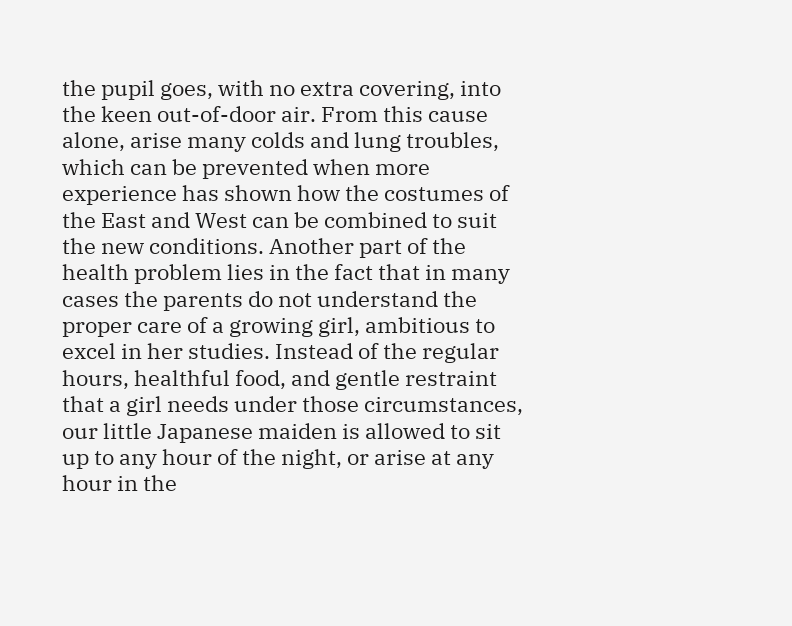the pupil goes, with no extra covering, into the keen out-of-door air. From this cause alone, arise many colds and lung troubles, which can be prevented when more experience has shown how the costumes of the East and West can be combined to suit the new conditions. Another part of the health problem lies in the fact that in many cases the parents do not understand the proper care of a growing girl, ambitious to excel in her studies. Instead of the regular hours, healthful food, and gentle restraint that a girl needs under those circumstances, our little Japanese maiden is allowed to sit up to any hour of the night, or arise at any hour in the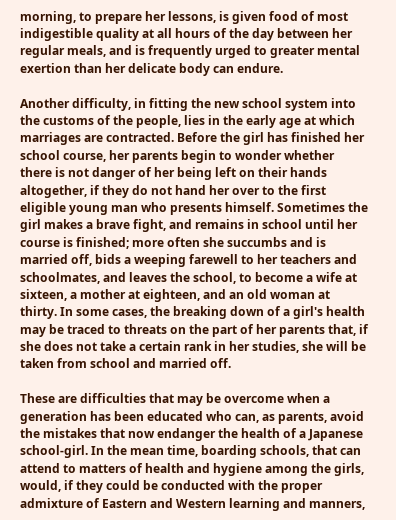morning, to prepare her lessons, is given food of most indigestible quality at all hours of the day between her regular meals, and is frequently urged to greater mental exertion than her delicate body can endure.

Another difficulty, in fitting the new school system into the customs of the people, lies in the early age at which marriages are contracted. Before the girl has finished her school course, her parents begin to wonder whether there is not danger of her being left on their hands altogether, if they do not hand her over to the first eligible young man who presents himself. Sometimes the girl makes a brave fight, and remains in school until her course is finished; more often she succumbs and is married off, bids a weeping farewell to her teachers and schoolmates, and leaves the school, to become a wife at sixteen, a mother at eighteen, and an old woman at thirty. In some cases, the breaking down of a girl's health may be traced to threats on the part of her parents that, if she does not take a certain rank in her studies, she will be taken from school and married off.

These are difficulties that may be overcome when a generation has been educated who can, as parents, avoid the mistakes that now endanger the health of a Japanese school-girl. In the mean time, boarding schools, that can attend to matters of health and hygiene among the girls, would, if they could be conducted with the proper admixture of Eastern and Western learning and manners,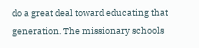do a great deal toward educating that generation. The missionary schools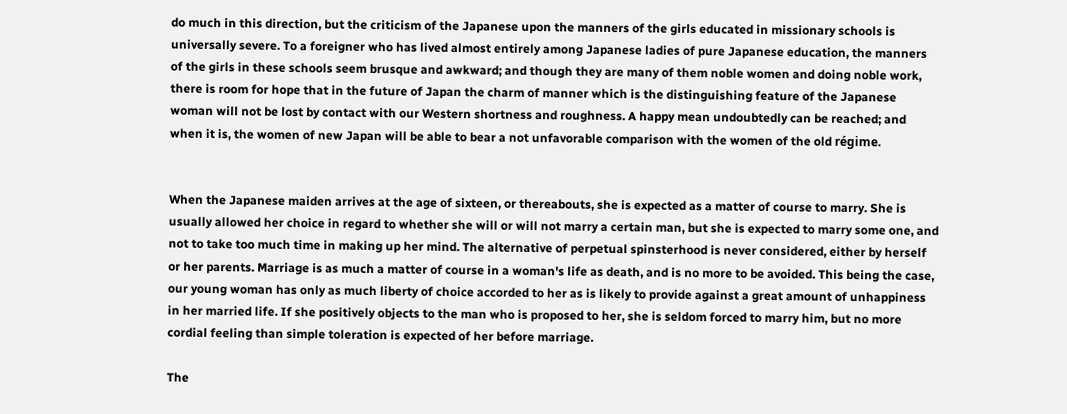do much in this direction, but the criticism of the Japanese upon the manners of the girls educated in missionary schools is universally severe. To a foreigner who has lived almost entirely among Japanese ladies of pure Japanese education, the manners of the girls in these schools seem brusque and awkward; and though they are many of them noble women and doing noble work, there is room for hope that in the future of Japan the charm of manner which is the distinguishing feature of the Japanese woman will not be lost by contact with our Western shortness and roughness. A happy mean undoubtedly can be reached; and when it is, the women of new Japan will be able to bear a not unfavorable comparison with the women of the old régime.


When the Japanese maiden arrives at the age of sixteen, or thereabouts, she is expected as a matter of course to marry. She is usually allowed her choice in regard to whether she will or will not marry a certain man, but she is expected to marry some one, and not to take too much time in making up her mind. The alternative of perpetual spinsterhood is never considered, either by herself or her parents. Marriage is as much a matter of course in a woman's life as death, and is no more to be avoided. This being the case, our young woman has only as much liberty of choice accorded to her as is likely to provide against a great amount of unhappiness in her married life. If she positively objects to the man who is proposed to her, she is seldom forced to marry him, but no more cordial feeling than simple toleration is expected of her before marriage.

The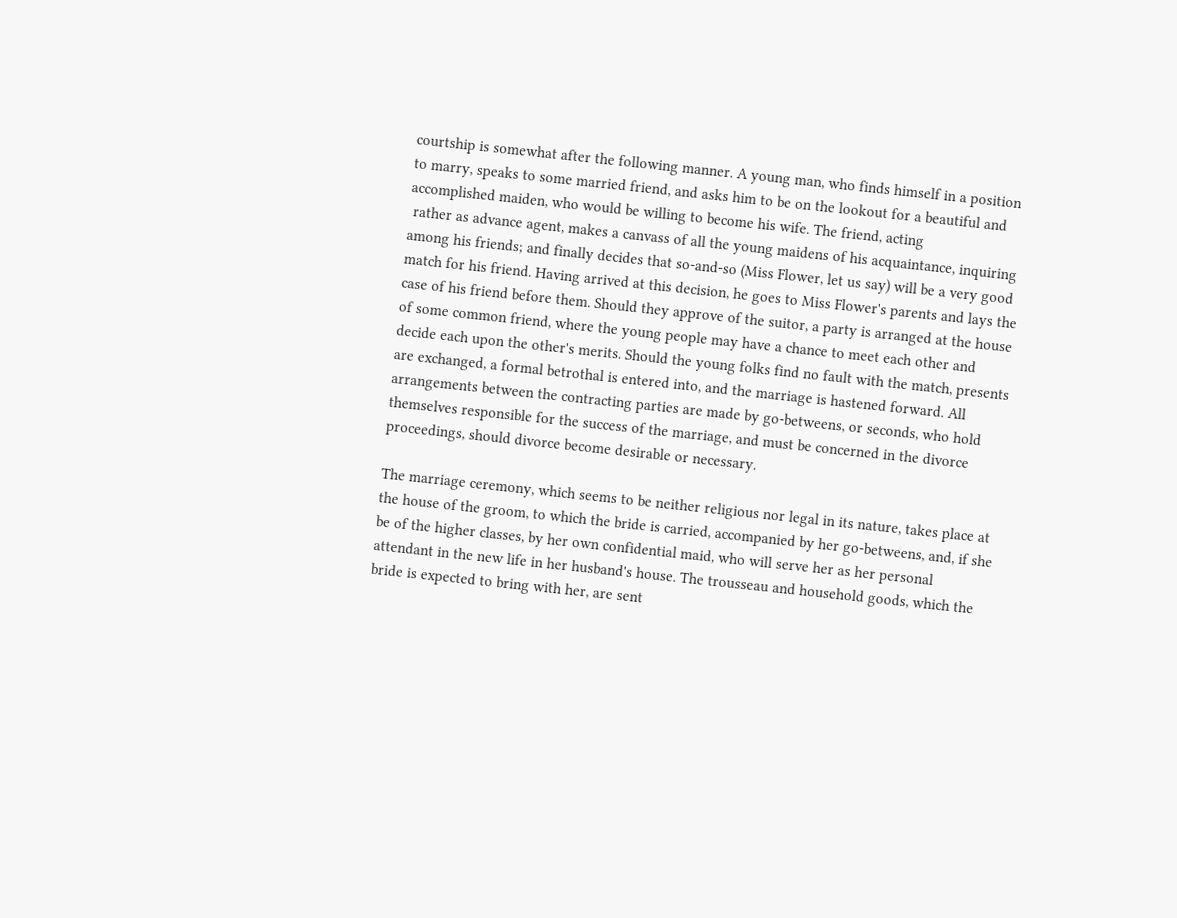courtship is somewhat after the following manner. A young man, who finds himself in a position to marry, speaks to some married friend, and asks him to be on the lookout for a beautiful and accomplished maiden, who would be willing to become his wife. The friend, acting
 rather as advance agent, makes a canvass of all the young maidens of his acquaintance, inquiring among his friends; and finally decides that so-and-so (Miss Flower, let us say) will be a very good match for his friend. Having arrived at this decision, he goes to Miss Flower's parents and lays the case of his friend before them. Should they approve of the suitor, a party is arranged at the house of some common friend, where the young people may have a chance to meet each other and decide each upon the other's merits. Should the young folks find no fault with the match, presents are exchanged, a formal betrothal is entered into, and the marriage is hastened forward. All arrangements between the contracting parties are made by go-betweens, or seconds, who hold themselves responsible for the success of the marriage, and must be concerned in the divorce proceedings, should divorce become desirable or necessary.

The marriage ceremony, which seems to be neither religious nor legal in its nature, takes place at the house of the groom, to which the bride is carried, accompanied by her go-betweens, and, if she be of the higher classes, by her own confidential maid, who will serve her as her personal attendant in the new life in her husband's house. The trousseau and household goods, which the bride is expected to bring with her, are sent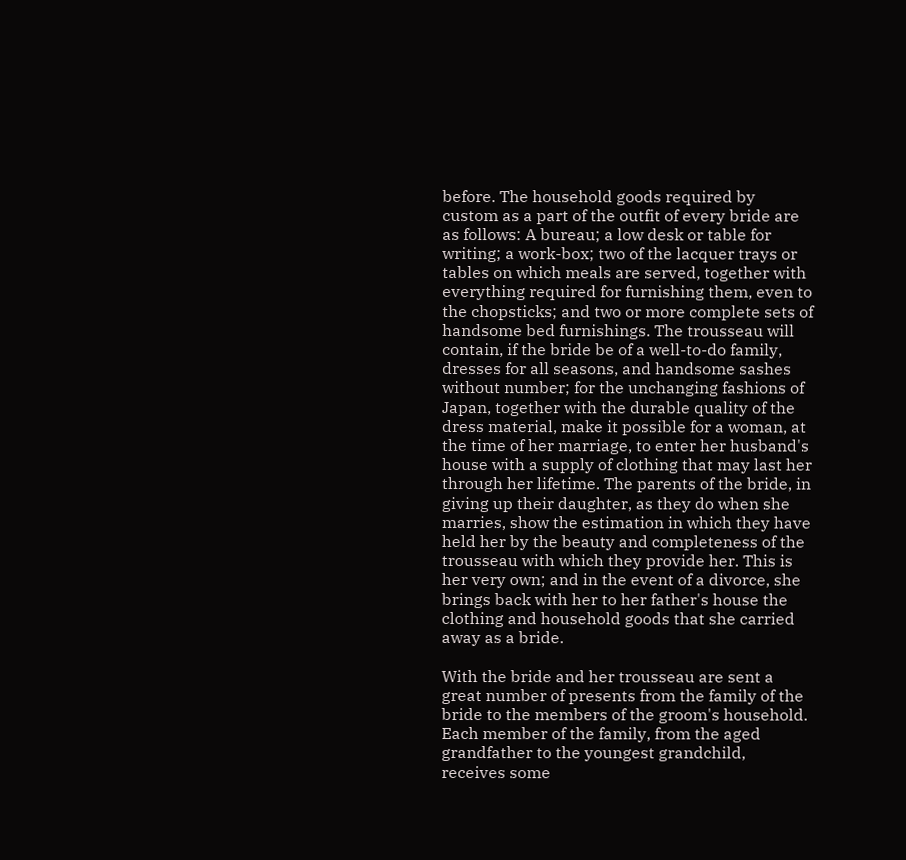before. The household goods required by custom as a part of the outfit of every bride are as follows: A bureau; a low desk or table for writing; a work-box; two of the lacquer trays or tables on which meals are served, together with everything required for furnishing them, even to the chopsticks; and two or more complete sets of handsome bed furnishings. The trousseau will contain, if the bride be of a well-to-do family, dresses for all seasons, and handsome sashes without number; for the unchanging fashions of Japan, together with the durable quality of the dress material, make it possible for a woman, at the time of her marriage, to enter her husband's house with a supply of clothing that may last her through her lifetime. The parents of the bride, in giving up their daughter, as they do when she marries, show the estimation in which they have held her by the beauty and completeness of the trousseau with which they provide her. This is her very own; and in the event of a divorce, she brings back with her to her father's house the clothing and household goods that she carried away as a bride.

With the bride and her trousseau are sent a great number of presents from the family of the bride to the members of the groom's household. Each member of the family, from the aged grandfather to the youngest grandchild, receives some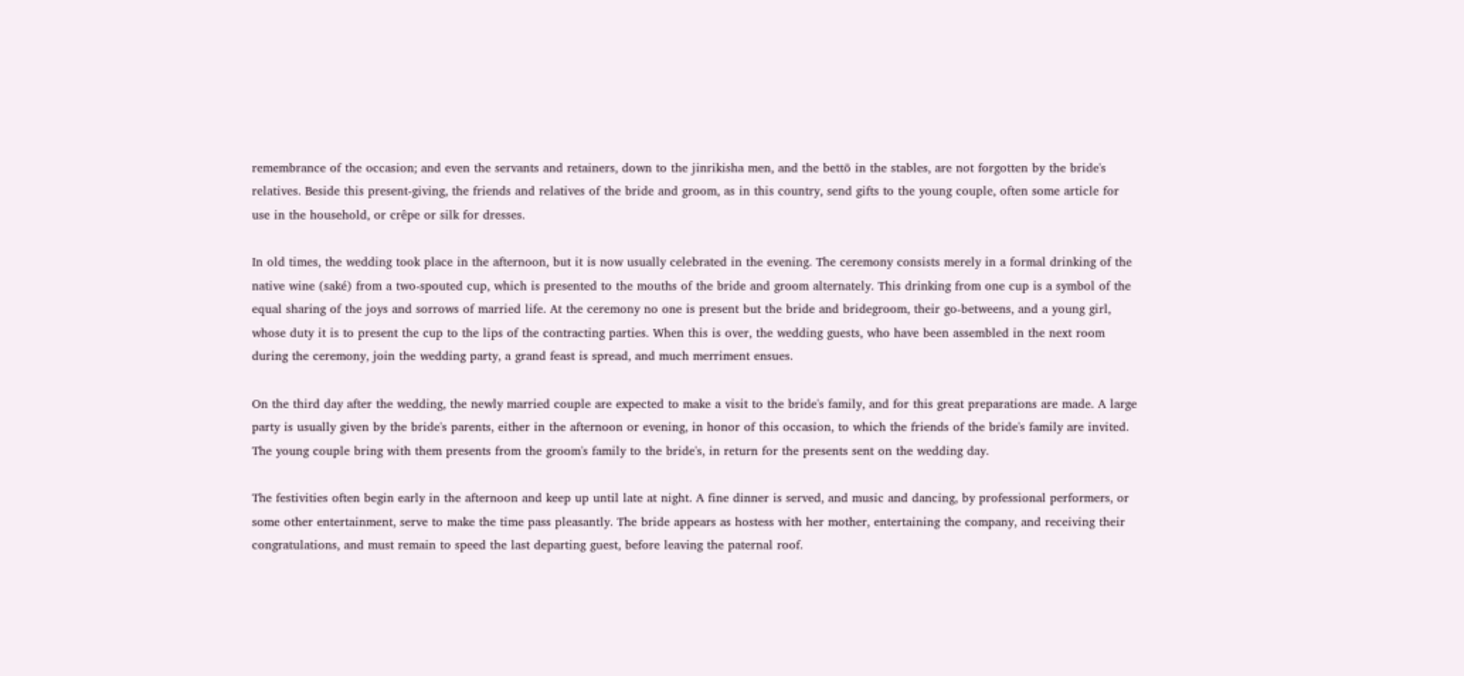remembrance of the occasion; and even the servants and retainers, down to the jinrikisha men, and the bettō in the stables, are not forgotten by the bride's relatives. Beside this present-giving, the friends and relatives of the bride and groom, as in this country, send gifts to the young couple, often some article for use in the household, or crêpe or silk for dresses.

In old times, the wedding took place in the afternoon, but it is now usually celebrated in the evening. The ceremony consists merely in a formal drinking of the native wine (saké) from a two-spouted cup, which is presented to the mouths of the bride and groom alternately. This drinking from one cup is a symbol of the equal sharing of the joys and sorrows of married life. At the ceremony no one is present but the bride and bridegroom, their go-betweens, and a young girl, whose duty it is to present the cup to the lips of the contracting parties. When this is over, the wedding guests, who have been assembled in the next room during the ceremony, join the wedding party, a grand feast is spread, and much merriment ensues.

On the third day after the wedding, the newly married couple are expected to make a visit to the bride's family, and for this great preparations are made. A large party is usually given by the bride's parents, either in the afternoon or evening, in honor of this occasion, to which the friends of the bride's family are invited. The young couple bring with them presents from the groom's family to the bride's, in return for the presents sent on the wedding day.

The festivities often begin early in the afternoon and keep up until late at night. A fine dinner is served, and music and dancing, by professional performers, or some other entertainment, serve to make the time pass pleasantly. The bride appears as hostess with her mother, entertaining the company, and receiving their congratulations, and must remain to speed the last departing guest, before leaving the paternal roof.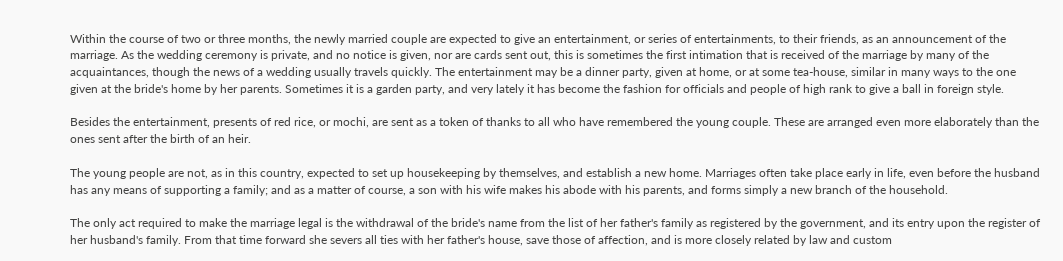Within the course of two or three months, the newly married couple are expected to give an entertainment, or series of entertainments, to their friends, as an announcement of the marriage. As the wedding ceremony is private, and no notice is given, nor are cards sent out, this is sometimes the first intimation that is received of the marriage by many of the acquaintances, though the news of a wedding usually travels quickly. The entertainment may be a dinner party, given at home, or at some tea-house, similar in many ways to the one given at the bride's home by her parents. Sometimes it is a garden party, and very lately it has become the fashion for officials and people of high rank to give a ball in foreign style.

Besides the entertainment, presents of red rice, or mochi, are sent as a token of thanks to all who have remembered the young couple. These are arranged even more elaborately than the ones sent after the birth of an heir.

The young people are not, as in this country, expected to set up housekeeping by themselves, and establish a new home. Marriages often take place early in life, even before the husband has any means of supporting a family; and as a matter of course, a son with his wife makes his abode with his parents, and forms simply a new branch of the household.

The only act required to make the marriage legal is the withdrawal of the bride's name from the list of her father's family as registered by the government, and its entry upon the register of her husband's family. From that time forward she severs all ties with her father's house, save those of affection, and is more closely related by law and custom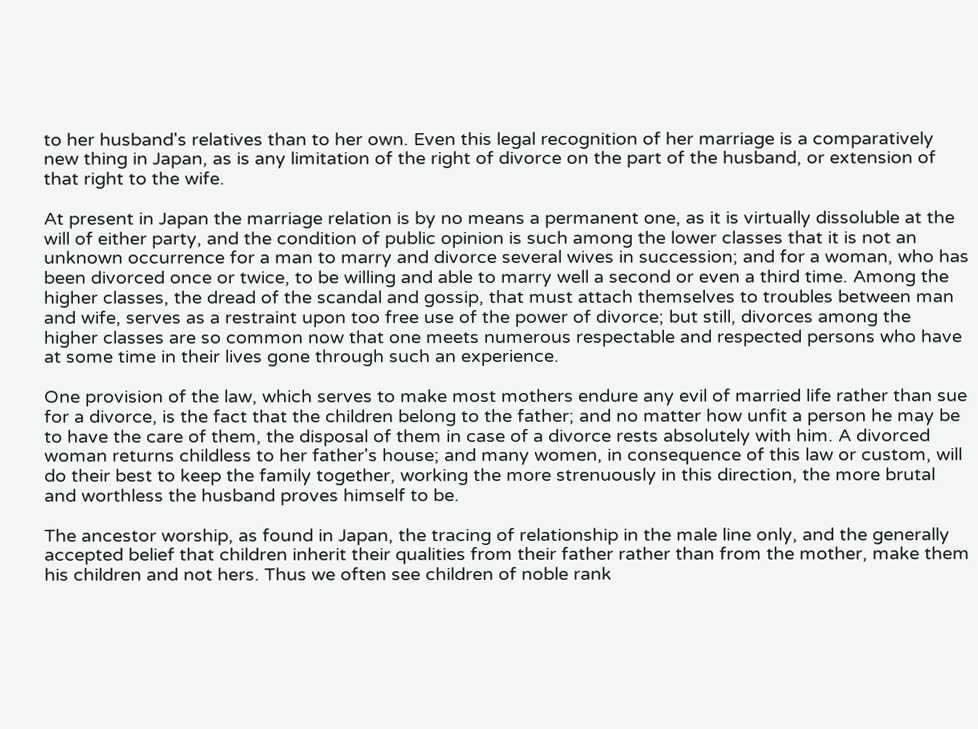to her husband's relatives than to her own. Even this legal recognition of her marriage is a comparatively new thing in Japan, as is any limitation of the right of divorce on the part of the husband, or extension of that right to the wife.

At present in Japan the marriage relation is by no means a permanent one, as it is virtually dissoluble at the will of either party, and the condition of public opinion is such among the lower classes that it is not an unknown occurrence for a man to marry and divorce several wives in succession; and for a woman, who has been divorced once or twice, to be willing and able to marry well a second or even a third time. Among the higher classes, the dread of the scandal and gossip, that must attach themselves to troubles between man and wife, serves as a restraint upon too free use of the power of divorce; but still, divorces among the higher classes are so common now that one meets numerous respectable and respected persons who have at some time in their lives gone through such an experience.

One provision of the law, which serves to make most mothers endure any evil of married life rather than sue for a divorce, is the fact that the children belong to the father; and no matter how unfit a person he may be to have the care of them, the disposal of them in case of a divorce rests absolutely with him. A divorced woman returns childless to her father's house; and many women, in consequence of this law or custom, will do their best to keep the family together, working the more strenuously in this direction, the more brutal and worthless the husband proves himself to be.

The ancestor worship, as found in Japan, the tracing of relationship in the male line only, and the generally accepted belief that children inherit their qualities from their father rather than from the mother, make them his children and not hers. Thus we often see children of noble rank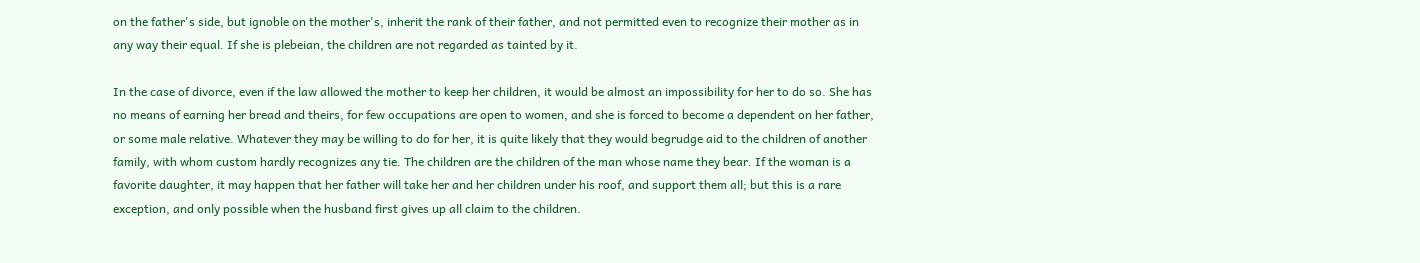on the father's side, but ignoble on the mother's, inherit the rank of their father, and not permitted even to recognize their mother as in any way their equal. If she is plebeian, the children are not regarded as tainted by it.

In the case of divorce, even if the law allowed the mother to keep her children, it would be almost an impossibility for her to do so. She has no means of earning her bread and theirs, for few occupations are open to women, and she is forced to become a dependent on her father, or some male relative. Whatever they may be willing to do for her, it is quite likely that they would begrudge aid to the children of another family, with whom custom hardly recognizes any tie. The children are the children of the man whose name they bear. If the woman is a favorite daughter, it may happen that her father will take her and her children under his roof, and support them all; but this is a rare exception, and only possible when the husband first gives up all claim to the children.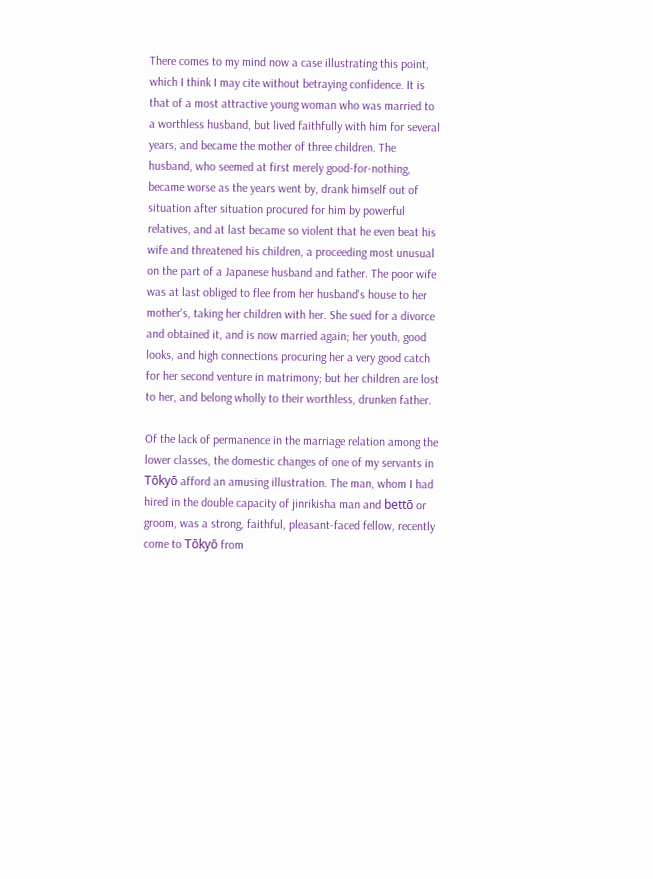There comes to my mind now a case illustrating this point, which I think I may cite without betraying confidence. It is that of a most attractive young woman who was married to a worthless husband, but lived faithfully with him for several years, and became the mother of three children. The husband, who seemed at first merely good-for-nothing, became worse as the years went by, drank himself out of situation after situation procured for him by powerful relatives, and at last became so violent that he even beat his wife and threatened his children, a proceeding most unusual on the part of a Japanese husband and father. The poor wife was at last obliged to flee from her husband's house to her mother's, taking her children with her. She sued for a divorce and obtained it, and is now married again; her youth, good looks, and high connections procuring her a very good catch for her second venture in matrimony; but her children are lost to her, and belong wholly to their worthless, drunken father.

Of the lack of permanence in the marriage relation among the lower classes, the domestic changes of one of my servants in Tōkyō afford an amusing illustration. The man, whom I had hired in the double capacity of jinrikisha man and bettō or groom, was a strong, faithful, pleasant-faced fellow, recently come to Tōkyō from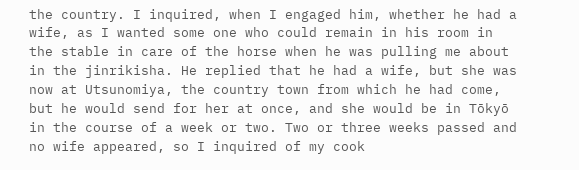the country. I inquired, when I engaged him, whether he had a wife, as I wanted some one who could remain in his room in the stable in care of the horse when he was pulling me about in the jinrikisha. He replied that he had a wife, but she was now at Utsunomiya, the country town from which he had come, but he would send for her at once, and she would be in Tōkyō in the course of a week or two. Two or three weeks passed and no wife appeared, so I inquired of my cook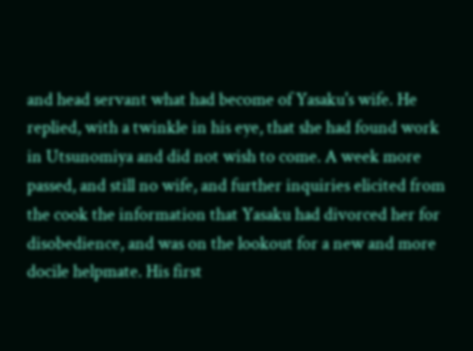and head servant what had become of Yasaku's wife. He replied, with a twinkle in his eye, that she had found work in Utsunomiya and did not wish to come. A week more passed, and still no wife, and further inquiries elicited from the cook the information that Yasaku had divorced her for disobedience, and was on the lookout for a new and more docile helpmate. His first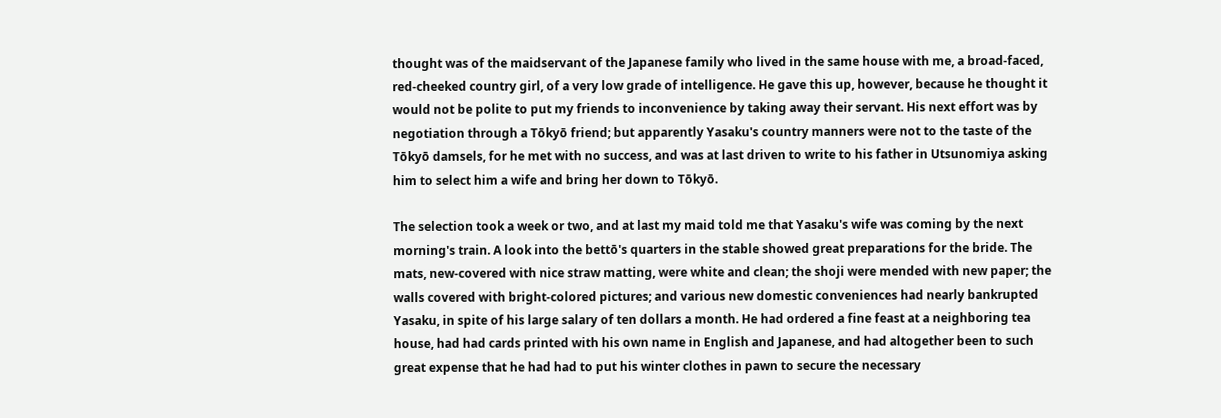thought was of the maidservant of the Japanese family who lived in the same house with me, a broad-faced, red-cheeked country girl, of a very low grade of intelligence. He gave this up, however, because he thought it would not be polite to put my friends to inconvenience by taking away their servant. His next effort was by negotiation through a Tōkyō friend; but apparently Yasaku's country manners were not to the taste of the Tōkyō damsels, for he met with no success, and was at last driven to write to his father in Utsunomiya asking him to select him a wife and bring her down to Tōkyō.

The selection took a week or two, and at last my maid told me that Yasaku's wife was coming by the next morning's train. A look into the bettō's quarters in the stable showed great preparations for the bride. The mats, new-covered with nice straw matting, were white and clean; the shoji were mended with new paper; the walls covered with bright-colored pictures; and various new domestic conveniences had nearly bankrupted Yasaku, in spite of his large salary of ten dollars a month. He had ordered a fine feast at a neighboring tea house, had had cards printed with his own name in English and Japanese, and had altogether been to such great expense that he had had to put his winter clothes in pawn to secure the necessary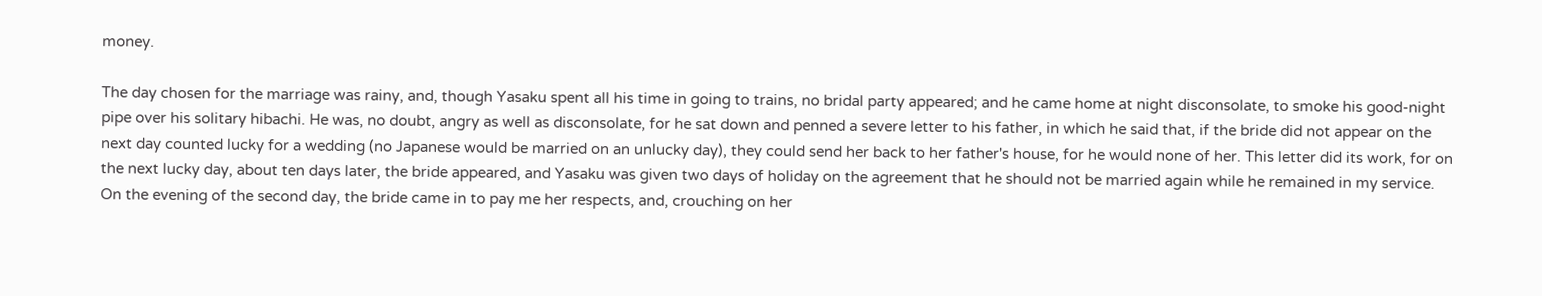money.

The day chosen for the marriage was rainy, and, though Yasaku spent all his time in going to trains, no bridal party appeared; and he came home at night disconsolate, to smoke his good-night pipe over his solitary hibachi. He was, no doubt, angry as well as disconsolate, for he sat down and penned a severe letter to his father, in which he said that, if the bride did not appear on the next day counted lucky for a wedding (no Japanese would be married on an unlucky day), they could send her back to her father's house, for he would none of her. This letter did its work, for on the next lucky day, about ten days later, the bride appeared, and Yasaku was given two days of holiday on the agreement that he should not be married again while he remained in my service. On the evening of the second day, the bride came in to pay me her respects, and, crouching on her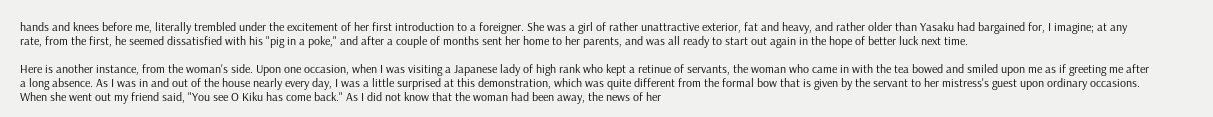hands and knees before me, literally trembled under the excitement of her first introduction to a foreigner. She was a girl of rather unattractive exterior, fat and heavy, and rather older than Yasaku had bargained for, I imagine; at any rate, from the first, he seemed dissatisfied with his "pig in a poke," and after a couple of months sent her home to her parents, and was all ready to start out again in the hope of better luck next time.

Here is another instance, from the woman's side. Upon one occasion, when I was visiting a Japanese lady of high rank who kept a retinue of servants, the woman who came in with the tea bowed and smiled upon me as if greeting me after a long absence. As I was in and out of the house nearly every day, I was a little surprised at this demonstration, which was quite different from the formal bow that is given by the servant to her mistress's guest upon ordinary occasions. When she went out my friend said, "You see O Kiku has come back." As I did not know that the woman had been away, the news of her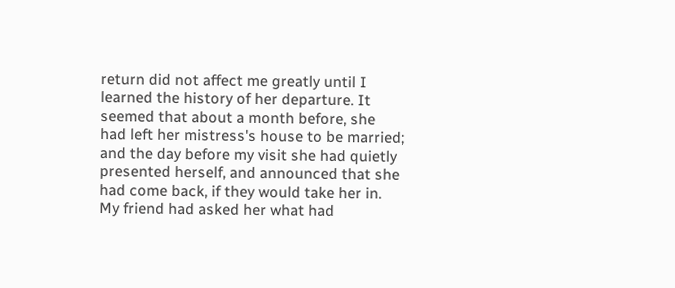return did not affect me greatly until I learned the history of her departure. It seemed that about a month before, she had left her mistress's house to be married; and the day before my visit she had quietly presented herself, and announced that she had come back, if they would take her in. My friend had asked her what had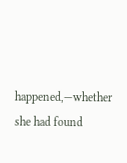happened,—whether she had found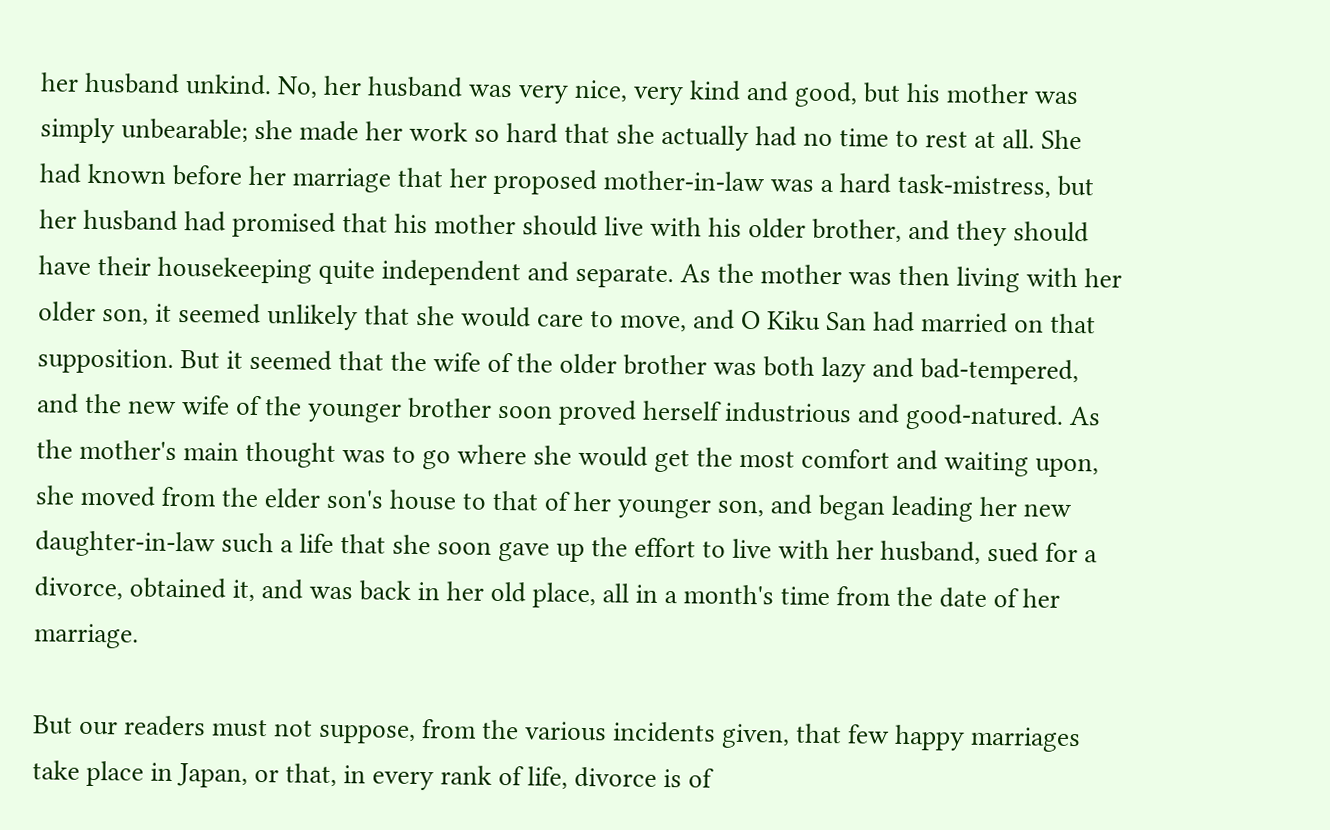her husband unkind. No, her husband was very nice, very kind and good, but his mother was simply unbearable; she made her work so hard that she actually had no time to rest at all. She had known before her marriage that her proposed mother-in-law was a hard task-mistress, but her husband had promised that his mother should live with his older brother, and they should have their housekeeping quite independent and separate. As the mother was then living with her older son, it seemed unlikely that she would care to move, and O Kiku San had married on that supposition. But it seemed that the wife of the older brother was both lazy and bad-tempered, and the new wife of the younger brother soon proved herself industrious and good-natured. As the mother's main thought was to go where she would get the most comfort and waiting upon, she moved from the elder son's house to that of her younger son, and began leading her new daughter-in-law such a life that she soon gave up the effort to live with her husband, sued for a divorce, obtained it, and was back in her old place, all in a month's time from the date of her marriage.

But our readers must not suppose, from the various incidents given, that few happy marriages take place in Japan, or that, in every rank of life, divorce is of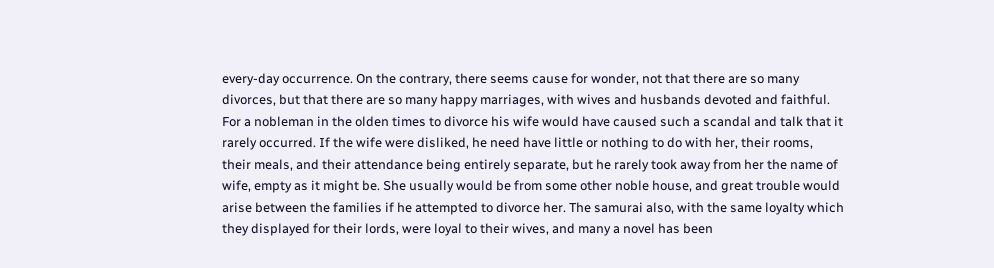every-day occurrence. On the contrary, there seems cause for wonder, not that there are so many divorces, but that there are so many happy marriages, with wives and husbands devoted and faithful. For a nobleman in the olden times to divorce his wife would have caused such a scandal and talk that it rarely occurred. If the wife were disliked, he need have little or nothing to do with her, their rooms, their meals, and their attendance being entirely separate, but he rarely took away from her the name of wife, empty as it might be. She usually would be from some other noble house, and great trouble would arise between the families if he attempted to divorce her. The samurai also, with the same loyalty which they displayed for their lords, were loyal to their wives, and many a novel has been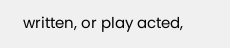written, or play acted,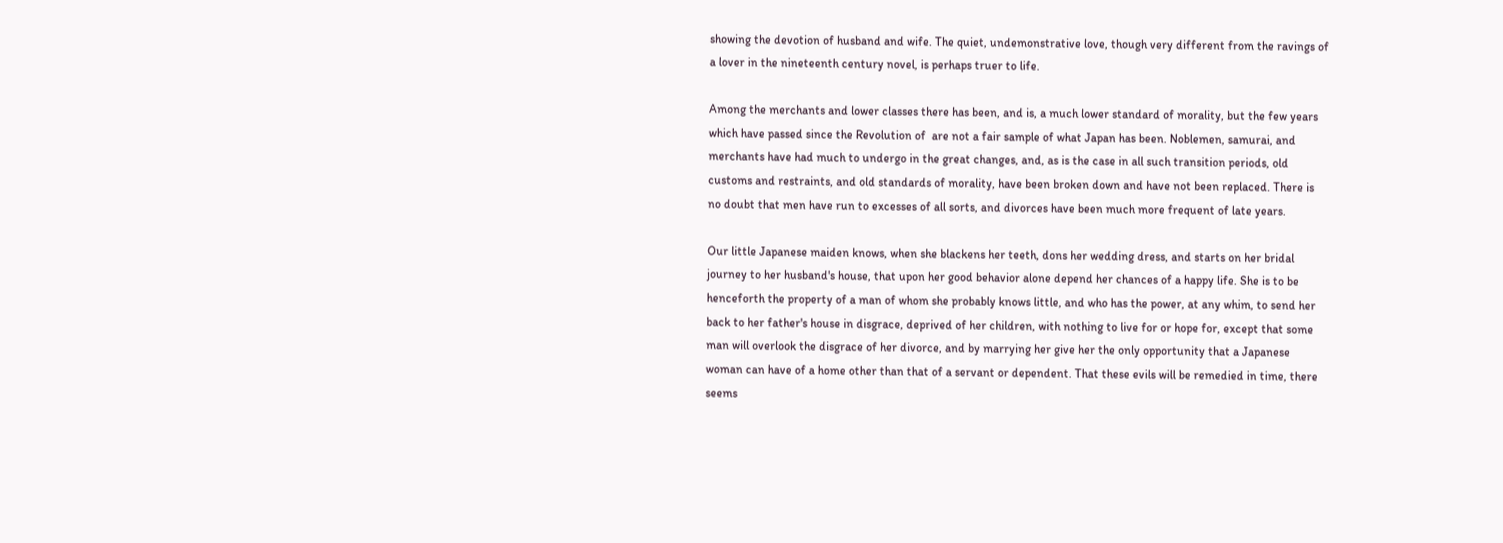showing the devotion of husband and wife. The quiet, undemonstrative love, though very different from the ravings of a lover in the nineteenth century novel, is perhaps truer to life.

Among the merchants and lower classes there has been, and is, a much lower standard of morality, but the few years which have passed since the Revolution of  are not a fair sample of what Japan has been. Noblemen, samurai, and merchants have had much to undergo in the great changes, and, as is the case in all such transition periods, old customs and restraints, and old standards of morality, have been broken down and have not been replaced. There is no doubt that men have run to excesses of all sorts, and divorces have been much more frequent of late years.

Our little Japanese maiden knows, when she blackens her teeth, dons her wedding dress, and starts on her bridal journey to her husband's house, that upon her good behavior alone depend her chances of a happy life. She is to be henceforth the property of a man of whom she probably knows little, and who has the power, at any whim, to send her back to her father's house in disgrace, deprived of her children, with nothing to live for or hope for, except that some man will overlook the disgrace of her divorce, and by marrying her give her the only opportunity that a Japanese woman can have of a home other than that of a servant or dependent. That these evils will be remedied in time, there seems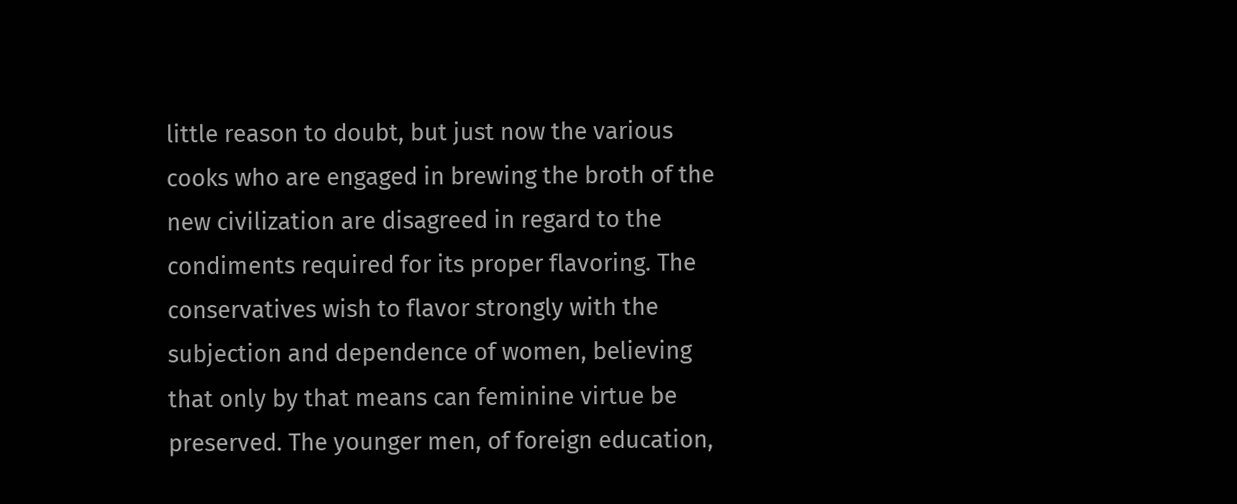little reason to doubt, but just now the various cooks who are engaged in brewing the broth of the new civilization are disagreed in regard to the condiments required for its proper flavoring. The conservatives wish to flavor strongly with the subjection and dependence of women, believing that only by that means can feminine virtue be preserved. The younger men, of foreign education,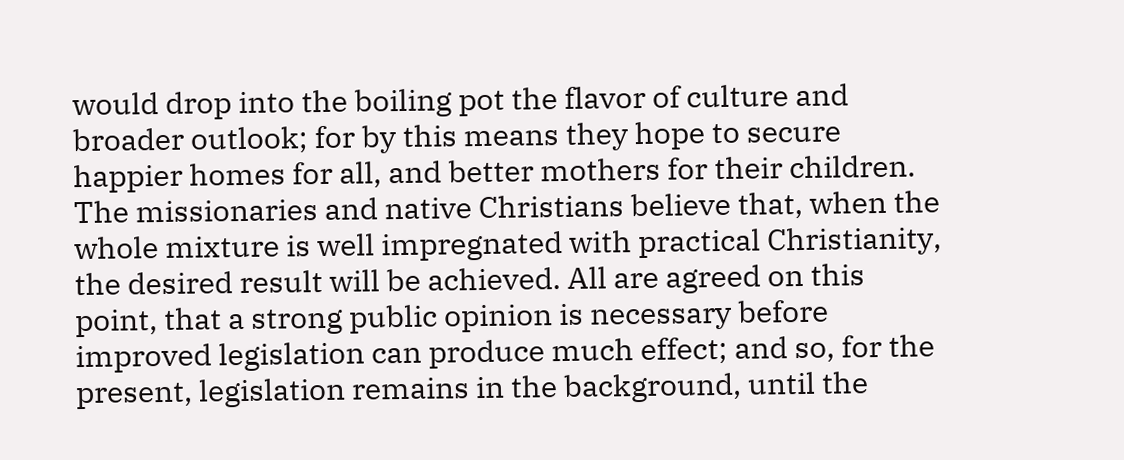would drop into the boiling pot the flavor of culture and broader outlook; for by this means they hope to secure happier homes for all, and better mothers for their children. The missionaries and native Christians believe that, when the whole mixture is well impregnated with practical Christianity, the desired result will be achieved. All are agreed on this point, that a strong public opinion is necessary before improved legislation can produce much effect; and so, for the present, legislation remains in the background, until the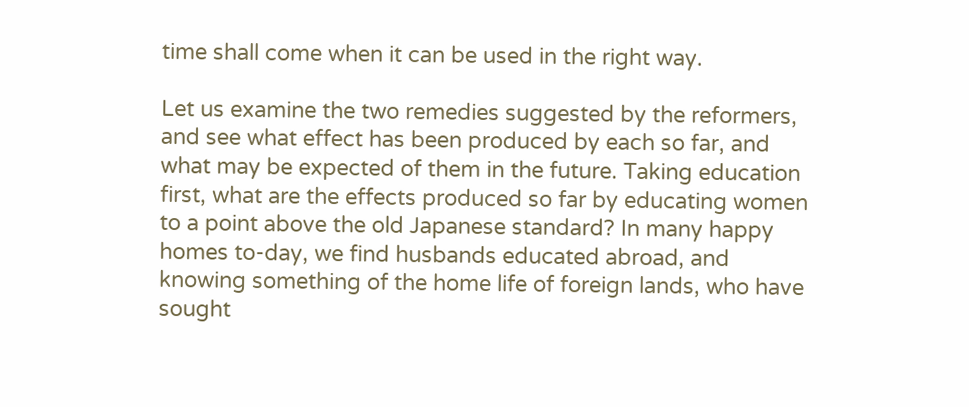time shall come when it can be used in the right way.

Let us examine the two remedies suggested by the reformers, and see what effect has been produced by each so far, and what may be expected of them in the future. Taking education first, what are the effects produced so far by educating women to a point above the old Japanese standard? In many happy homes to-day, we find husbands educated abroad, and knowing something of the home life of foreign lands, who have sought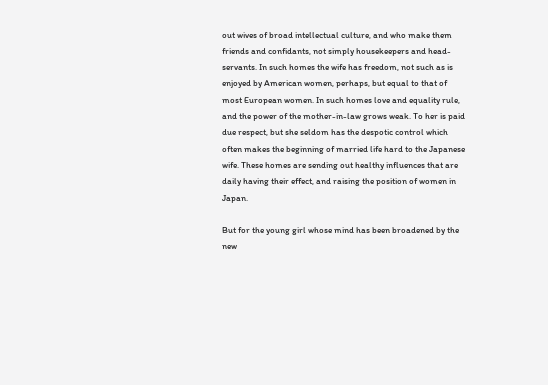out wives of broad intellectual culture, and who make them friends and confidants, not simply housekeepers and head-servants. In such homes the wife has freedom, not such as is enjoyed by American women, perhaps, but equal to that of most European women. In such homes love and equality rule, and the power of the mother-in-law grows weak. To her is paid due respect, but she seldom has the despotic control which often makes the beginning of married life hard to the Japanese wife. These homes are sending out healthy influences that are daily having their effect, and raising the position of women in Japan.

But for the young girl whose mind has been broadened by the new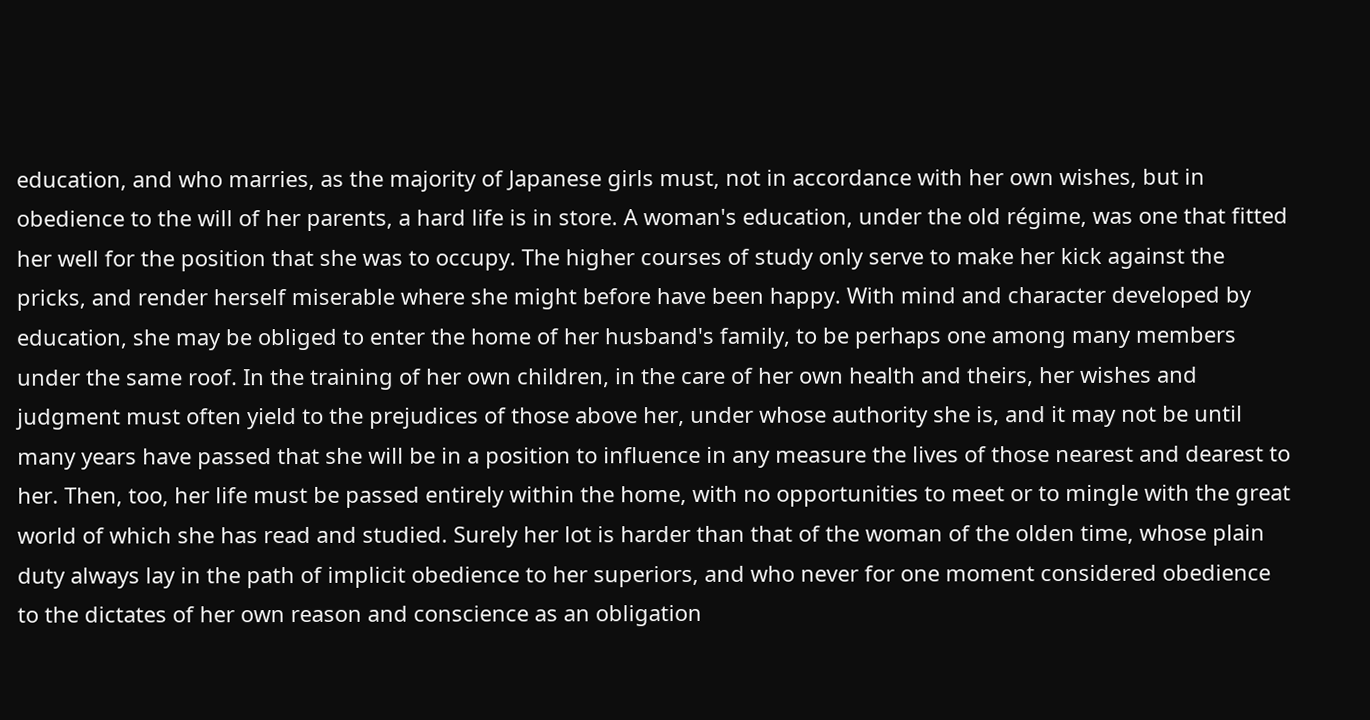education, and who marries, as the majority of Japanese girls must, not in accordance with her own wishes, but in obedience to the will of her parents, a hard life is in store. A woman's education, under the old régime, was one that fitted her well for the position that she was to occupy. The higher courses of study only serve to make her kick against the pricks, and render herself miserable where she might before have been happy. With mind and character developed by education, she may be obliged to enter the home of her husband's family, to be perhaps one among many members under the same roof. In the training of her own children, in the care of her own health and theirs, her wishes and judgment must often yield to the prejudices of those above her, under whose authority she is, and it may not be until many years have passed that she will be in a position to influence in any measure the lives of those nearest and dearest to her. Then, too, her life must be passed entirely within the home, with no opportunities to meet or to mingle with the great world of which she has read and studied. Surely her lot is harder than that of the woman of the olden time, whose plain duty always lay in the path of implicit obedience to her superiors, and who never for one moment considered obedience to the dictates of her own reason and conscience as an obligation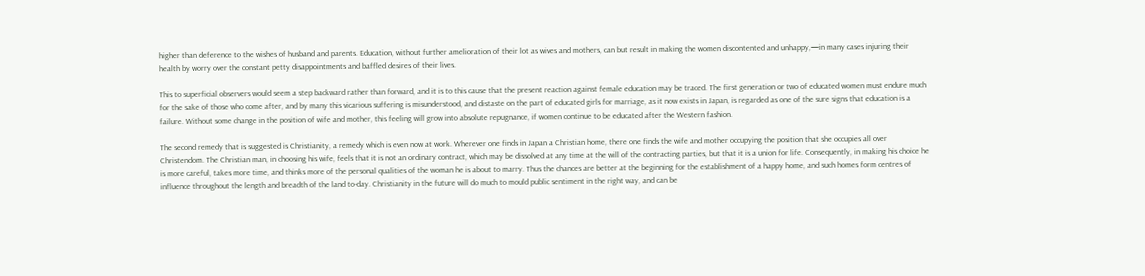higher than deference to the wishes of husband and parents. Education, without further amelioration of their lot as wives and mothers, can but result in making the women discontented and unhappy,—in many cases injuring their health by worry over the constant petty disappointments and baffled desires of their lives.

This to superficial observers would seem a step backward rather than forward, and it is to this cause that the present reaction against female education may be traced. The first generation or two of educated women must endure much for the sake of those who come after, and by many this vicarious suffering is misunderstood, and distaste on the part of educated girls for marriage, as it now exists in Japan, is regarded as one of the sure signs that education is a failure. Without some change in the position of wife and mother, this feeling will grow into absolute repugnance, if women continue to be educated after the Western fashion.

The second remedy that is suggested is Christianity, a remedy which is even now at work. Wherever one finds in Japan a Christian home, there one finds the wife and mother occupying the position that she occupies all over Christendom. The Christian man, in choosing his wife, feels that it is not an ordinary contract, which may be dissolved at any time at the will of the contracting parties, but that it is a union for life. Consequently, in making his choice he is more careful, takes more time, and thinks more of the personal qualities of the woman he is about to marry. Thus the chances are better at the beginning for the establishment of a happy home, and such homes form centres of influence throughout the length and breadth of the land to-day. Christianity in the future will do much to mould public sentiment in the right way, and can be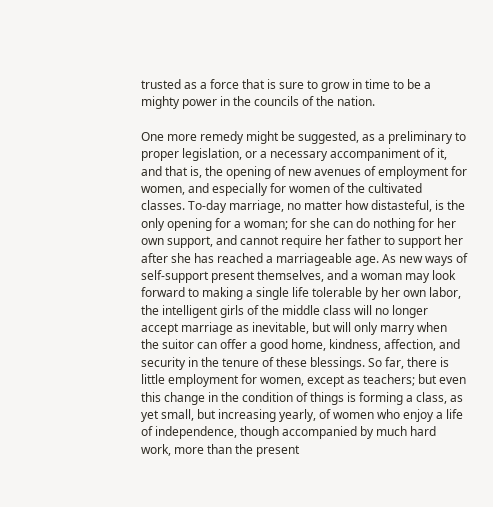trusted as a force that is sure to grow in time to be a mighty power in the councils of the nation.

One more remedy might be suggested, as a preliminary to proper legislation, or a necessary accompaniment of it, and that is, the opening of new avenues of employment for women, and especially for women of the cultivated classes. To-day marriage, no matter how distasteful, is the only opening for a woman; for she can do nothing for her own support, and cannot require her father to support her after she has reached a marriageable age. As new ways of self-support present themselves, and a woman may look forward to making a single life tolerable by her own labor, the intelligent girls of the middle class will no longer accept marriage as inevitable, but will only marry when the suitor can offer a good home, kindness, affection, and security in the tenure of these blessings. So far, there is little employment for women, except as teachers; but even this change in the condition of things is forming a class, as yet small, but increasing yearly, of women who enjoy a life of independence, though accompanied by much hard work, more than the present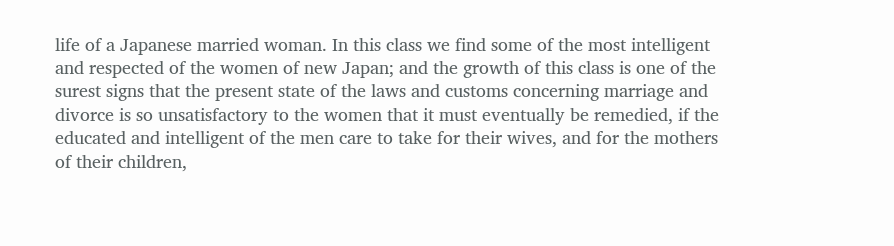life of a Japanese married woman. In this class we find some of the most intelligent and respected of the women of new Japan; and the growth of this class is one of the surest signs that the present state of the laws and customs concerning marriage and divorce is so unsatisfactory to the women that it must eventually be remedied, if the educated and intelligent of the men care to take for their wives, and for the mothers of their children,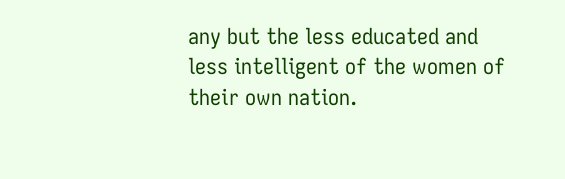any but the less educated and less intelligent of the women of their own nation.